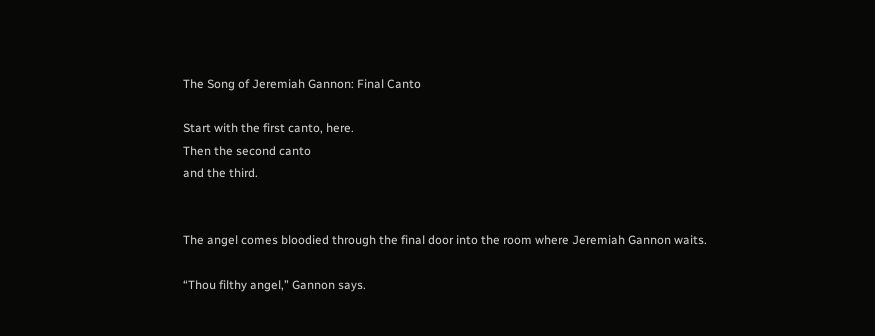The Song of Jeremiah Gannon: Final Canto

Start with the first canto, here.
Then the second canto
and the third.


The angel comes bloodied through the final door into the room where Jeremiah Gannon waits.

“Thou filthy angel,” Gannon says.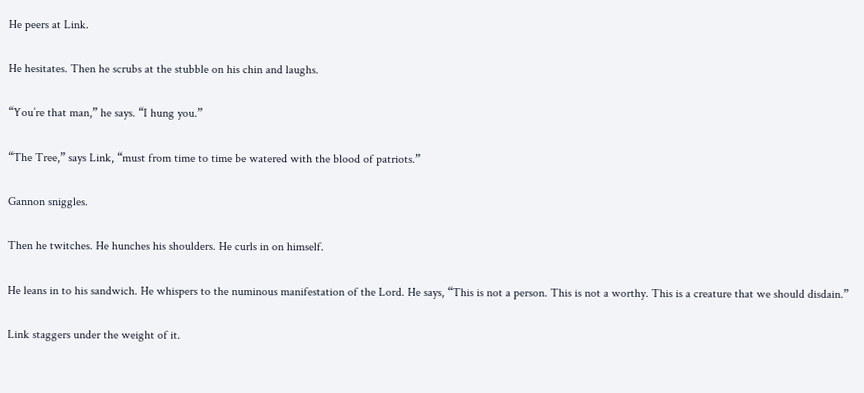He peers at Link.

He hesitates. Then he scrubs at the stubble on his chin and laughs.

“You’re that man,” he says. “I hung you.”

“The Tree,” says Link, “must from time to time be watered with the blood of patriots.”

Gannon sniggles.

Then he twitches. He hunches his shoulders. He curls in on himself.

He leans in to his sandwich. He whispers to the numinous manifestation of the Lord. He says, “This is not a person. This is not a worthy. This is a creature that we should disdain.”

Link staggers under the weight of it.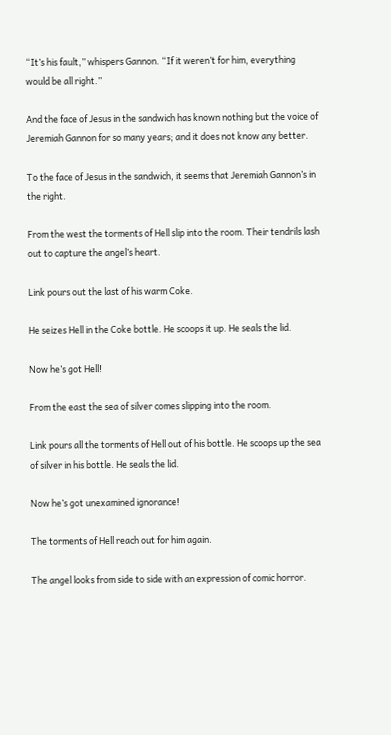“It’s his fault,” whispers Gannon. “If it weren’t for him, everything would be all right.”

And the face of Jesus in the sandwich has known nothing but the voice of Jeremiah Gannon for so many years; and it does not know any better.

To the face of Jesus in the sandwich, it seems that Jeremiah Gannon’s in the right.

From the west the torments of Hell slip into the room. Their tendrils lash out to capture the angel’s heart.

Link pours out the last of his warm Coke.

He seizes Hell in the Coke bottle. He scoops it up. He seals the lid.

Now he’s got Hell!

From the east the sea of silver comes slipping into the room.

Link pours all the torments of Hell out of his bottle. He scoops up the sea of silver in his bottle. He seals the lid.

Now he’s got unexamined ignorance!

The torments of Hell reach out for him again.

The angel looks from side to side with an expression of comic horror.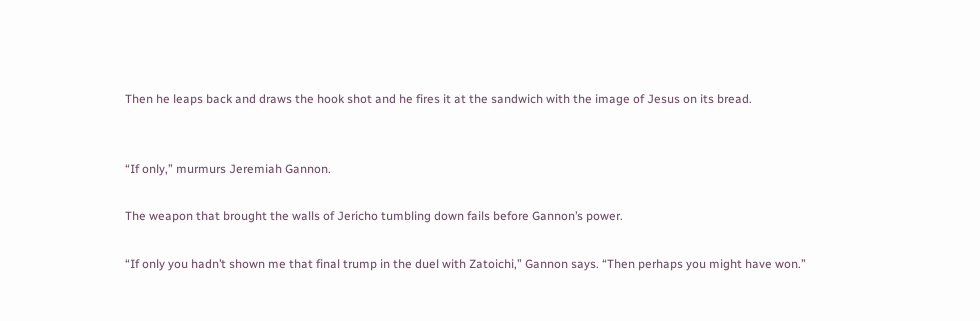Then he leaps back and draws the hook shot and he fires it at the sandwich with the image of Jesus on its bread.


“If only,” murmurs Jeremiah Gannon.

The weapon that brought the walls of Jericho tumbling down fails before Gannon’s power.

“If only you hadn’t shown me that final trump in the duel with Zatoichi,” Gannon says. “Then perhaps you might have won.”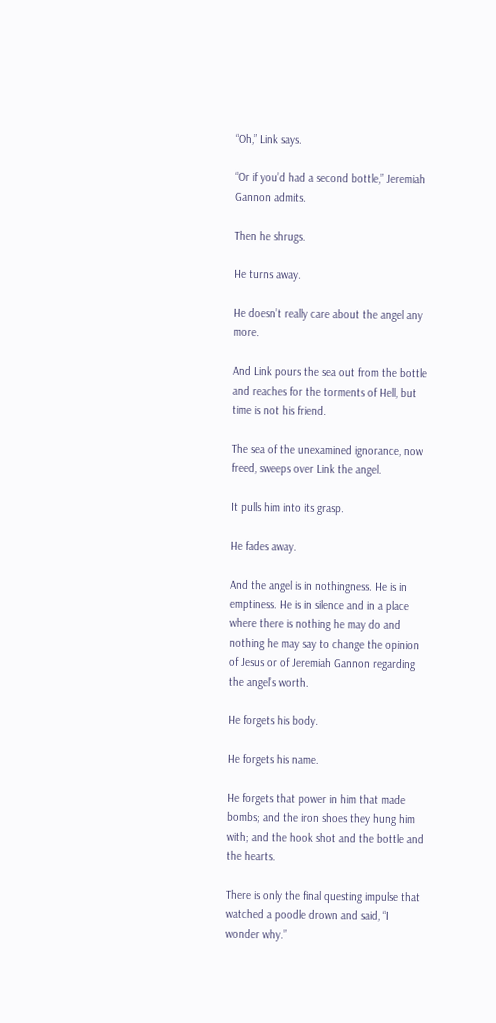“Oh,” Link says.

“Or if you’d had a second bottle,” Jeremiah Gannon admits.

Then he shrugs.

He turns away.

He doesn’t really care about the angel any more.

And Link pours the sea out from the bottle and reaches for the torments of Hell, but time is not his friend.

The sea of the unexamined ignorance, now freed, sweeps over Link the angel.

It pulls him into its grasp.

He fades away.

And the angel is in nothingness. He is in emptiness. He is in silence and in a place where there is nothing he may do and nothing he may say to change the opinion of Jesus or of Jeremiah Gannon regarding the angel’s worth.

He forgets his body.

He forgets his name.

He forgets that power in him that made bombs; and the iron shoes they hung him with; and the hook shot and the bottle and the hearts.

There is only the final questing impulse that watched a poodle drown and said, “I wonder why.”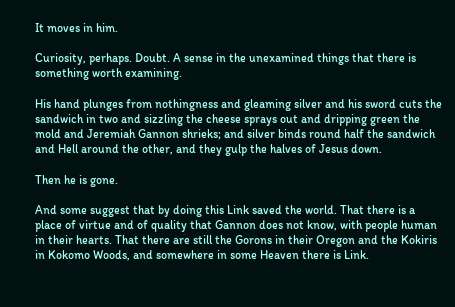It moves in him.

Curiosity, perhaps. Doubt. A sense in the unexamined things that there is something worth examining.

His hand plunges from nothingness and gleaming silver and his sword cuts the sandwich in two and sizzling the cheese sprays out and dripping green the mold and Jeremiah Gannon shrieks; and silver binds round half the sandwich and Hell around the other, and they gulp the halves of Jesus down.

Then he is gone.

And some suggest that by doing this Link saved the world. That there is a place of virtue and of quality that Gannon does not know, with people human in their hearts. That there are still the Gorons in their Oregon and the Kokiris in Kokomo Woods, and somewhere in some Heaven there is Link.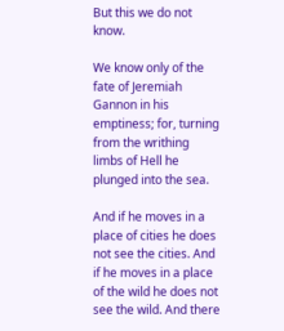But this we do not know.

We know only of the fate of Jeremiah Gannon in his emptiness; for, turning from the writhing limbs of Hell he plunged into the sea.

And if he moves in a place of cities he does not see the cities. And if he moves in a place of the wild he does not see the wild. And there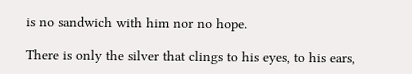is no sandwich with him nor no hope.

There is only the silver that clings to his eyes, to his ears,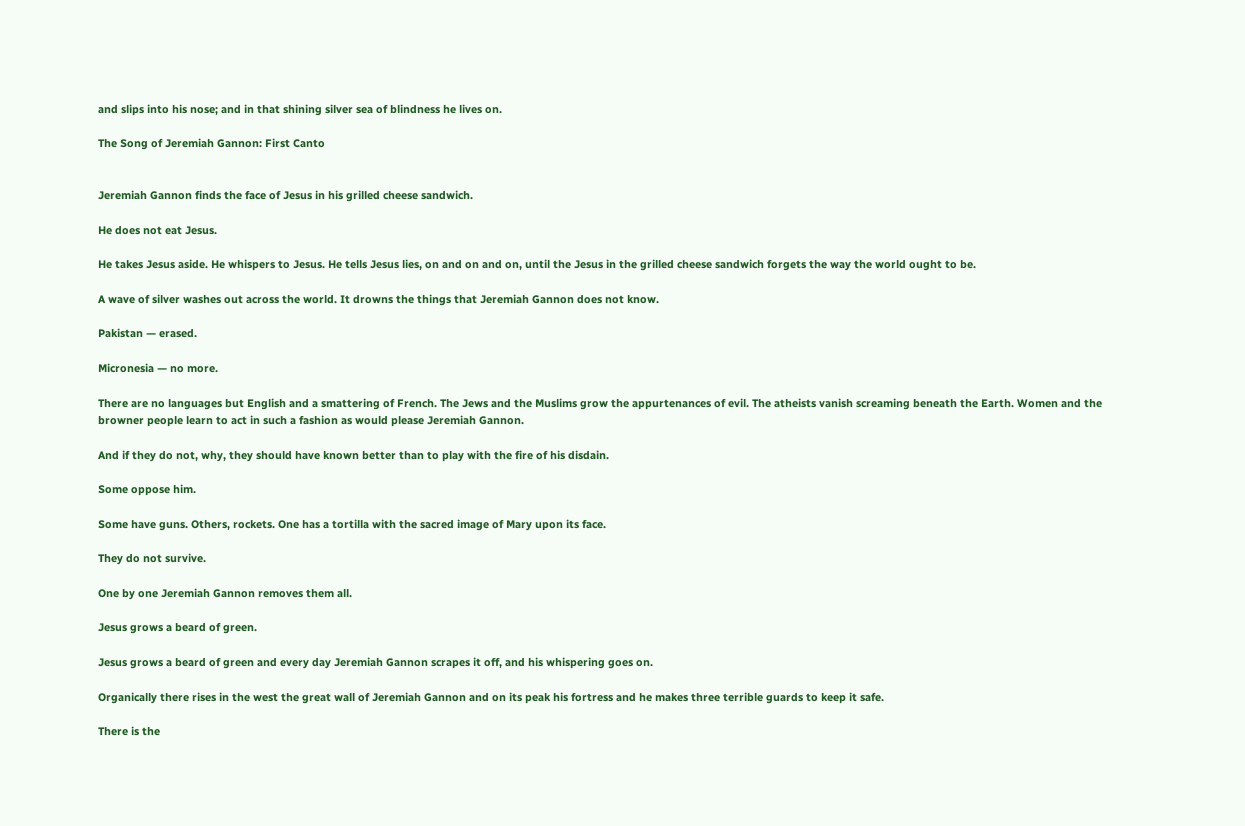and slips into his nose; and in that shining silver sea of blindness he lives on.

The Song of Jeremiah Gannon: First Canto


Jeremiah Gannon finds the face of Jesus in his grilled cheese sandwich.

He does not eat Jesus.

He takes Jesus aside. He whispers to Jesus. He tells Jesus lies, on and on and on, until the Jesus in the grilled cheese sandwich forgets the way the world ought to be.

A wave of silver washes out across the world. It drowns the things that Jeremiah Gannon does not know.

Pakistan — erased.

Micronesia — no more.

There are no languages but English and a smattering of French. The Jews and the Muslims grow the appurtenances of evil. The atheists vanish screaming beneath the Earth. Women and the browner people learn to act in such a fashion as would please Jeremiah Gannon.

And if they do not, why, they should have known better than to play with the fire of his disdain.

Some oppose him.

Some have guns. Others, rockets. One has a tortilla with the sacred image of Mary upon its face.

They do not survive.

One by one Jeremiah Gannon removes them all.

Jesus grows a beard of green.

Jesus grows a beard of green and every day Jeremiah Gannon scrapes it off, and his whispering goes on.

Organically there rises in the west the great wall of Jeremiah Gannon and on its peak his fortress and he makes three terrible guards to keep it safe.

There is the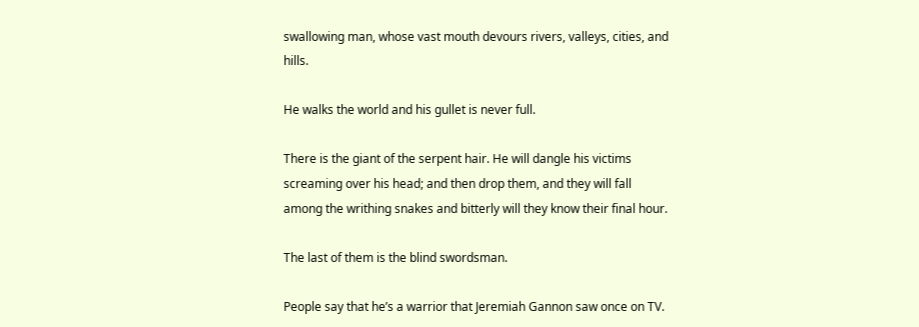swallowing man, whose vast mouth devours rivers, valleys, cities, and hills.

He walks the world and his gullet is never full.

There is the giant of the serpent hair. He will dangle his victims screaming over his head; and then drop them, and they will fall among the writhing snakes and bitterly will they know their final hour.

The last of them is the blind swordsman.

People say that he’s a warrior that Jeremiah Gannon saw once on TV.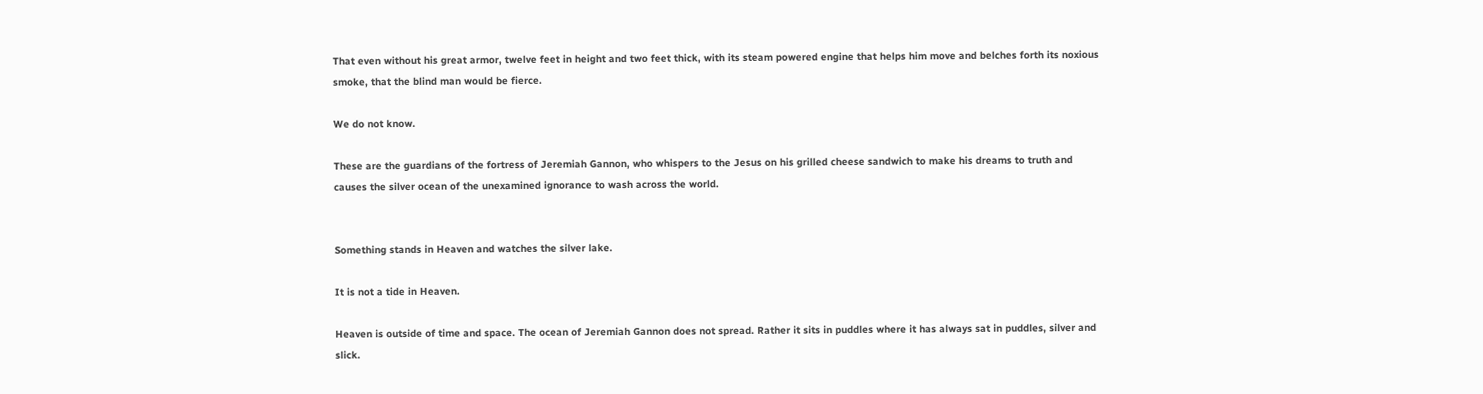That even without his great armor, twelve feet in height and two feet thick, with its steam powered engine that helps him move and belches forth its noxious smoke, that the blind man would be fierce.

We do not know.

These are the guardians of the fortress of Jeremiah Gannon, who whispers to the Jesus on his grilled cheese sandwich to make his dreams to truth and causes the silver ocean of the unexamined ignorance to wash across the world.


Something stands in Heaven and watches the silver lake.

It is not a tide in Heaven.

Heaven is outside of time and space. The ocean of Jeremiah Gannon does not spread. Rather it sits in puddles where it has always sat in puddles, silver and slick.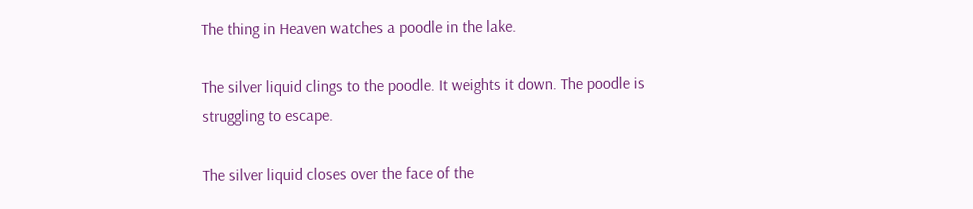The thing in Heaven watches a poodle in the lake.

The silver liquid clings to the poodle. It weights it down. The poodle is struggling to escape.

The silver liquid closes over the face of the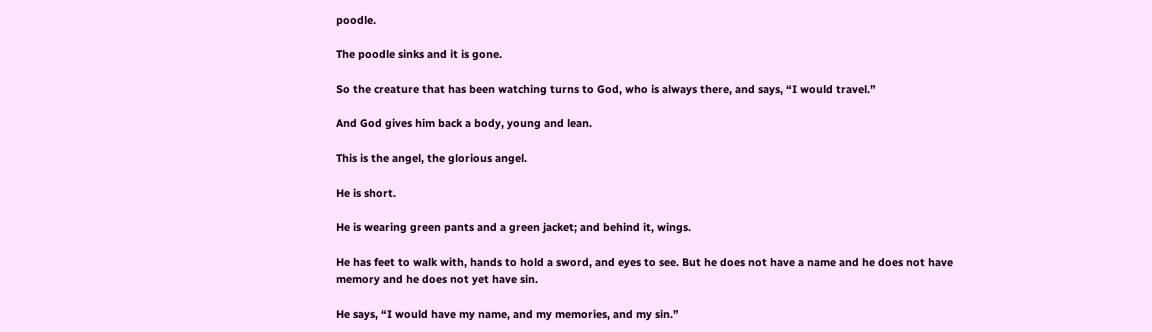poodle.

The poodle sinks and it is gone.

So the creature that has been watching turns to God, who is always there, and says, “I would travel.”

And God gives him back a body, young and lean.

This is the angel, the glorious angel.

He is short.

He is wearing green pants and a green jacket; and behind it, wings.

He has feet to walk with, hands to hold a sword, and eyes to see. But he does not have a name and he does not have memory and he does not yet have sin.

He says, “I would have my name, and my memories, and my sin.”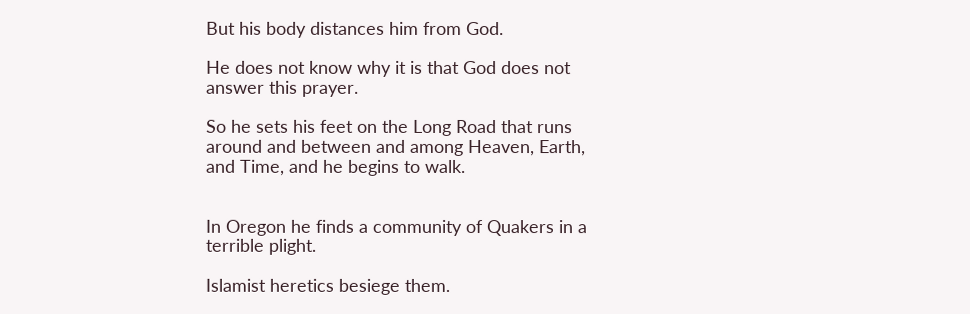But his body distances him from God.

He does not know why it is that God does not answer this prayer.

So he sets his feet on the Long Road that runs around and between and among Heaven, Earth, and Time, and he begins to walk.


In Oregon he finds a community of Quakers in a terrible plight.

Islamist heretics besiege them.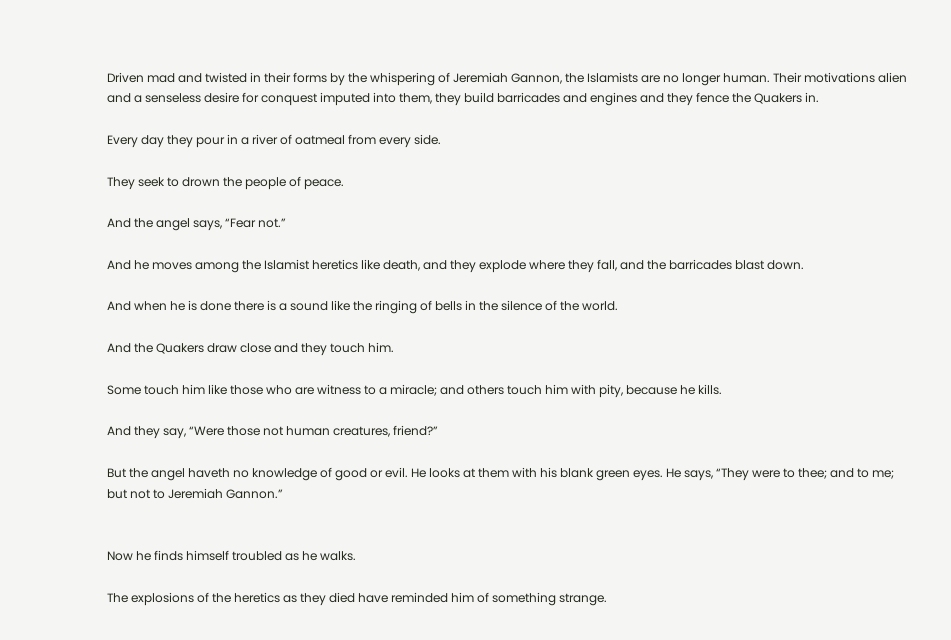Driven mad and twisted in their forms by the whispering of Jeremiah Gannon, the Islamists are no longer human. Their motivations alien and a senseless desire for conquest imputed into them, they build barricades and engines and they fence the Quakers in.

Every day they pour in a river of oatmeal from every side.

They seek to drown the people of peace.

And the angel says, “Fear not.”

And he moves among the Islamist heretics like death, and they explode where they fall, and the barricades blast down.

And when he is done there is a sound like the ringing of bells in the silence of the world.

And the Quakers draw close and they touch him.

Some touch him like those who are witness to a miracle; and others touch him with pity, because he kills.

And they say, “Were those not human creatures, friend?”

But the angel haveth no knowledge of good or evil. He looks at them with his blank green eyes. He says, “They were to thee; and to me; but not to Jeremiah Gannon.”


Now he finds himself troubled as he walks.

The explosions of the heretics as they died have reminded him of something strange.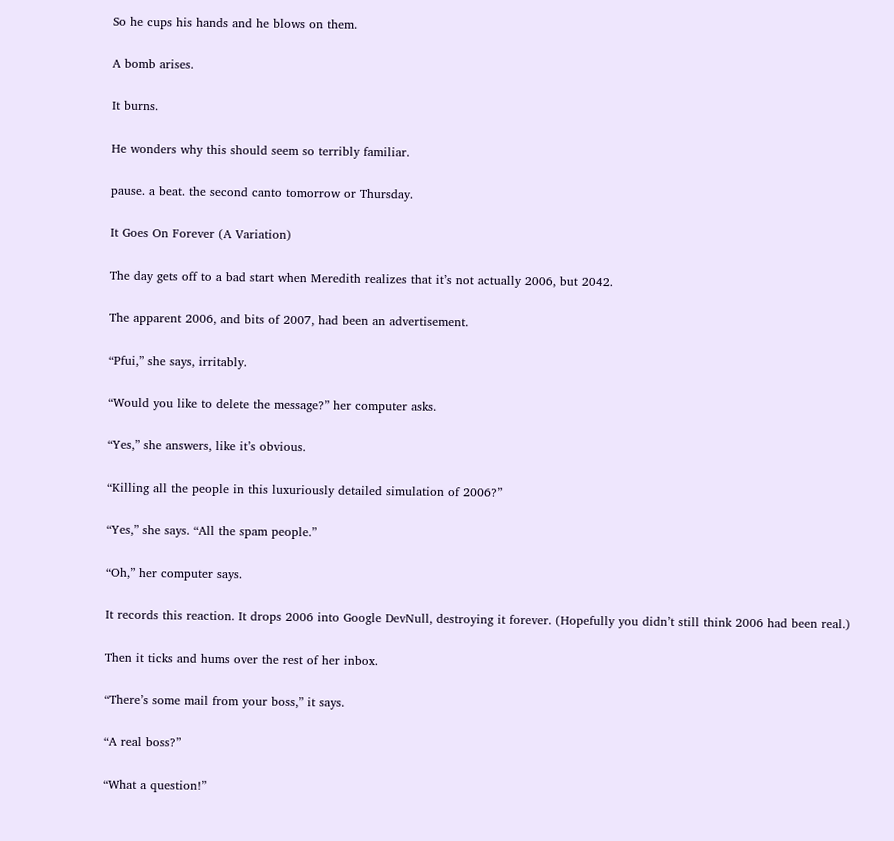So he cups his hands and he blows on them.

A bomb arises.

It burns.

He wonders why this should seem so terribly familiar.

pause. a beat. the second canto tomorrow or Thursday.

It Goes On Forever (A Variation)

The day gets off to a bad start when Meredith realizes that it’s not actually 2006, but 2042.

The apparent 2006, and bits of 2007, had been an advertisement.

“Pfui,” she says, irritably.

“Would you like to delete the message?” her computer asks.

“Yes,” she answers, like it’s obvious.

“Killing all the people in this luxuriously detailed simulation of 2006?”

“Yes,” she says. “All the spam people.”

“Oh,” her computer says.

It records this reaction. It drops 2006 into Google DevNull, destroying it forever. (Hopefully you didn’t still think 2006 had been real.)

Then it ticks and hums over the rest of her inbox.

“There’s some mail from your boss,” it says.

“A real boss?”

“What a question!”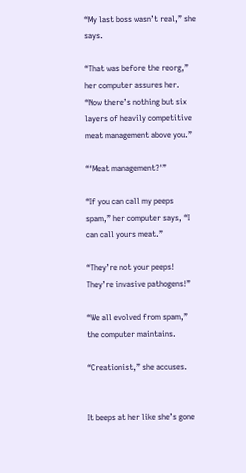“My last boss wasn’t real,” she says.

“That was before the reorg,” her computer assures her. “Now there’s nothing but six layers of heavily competitive meat management above you.”

“‘Meat management?'”

“If you can call my peeps spam,” her computer says, “I can call yours meat.”

“They’re not your peeps! They’re invasive pathogens!”

“We all evolved from spam,” the computer maintains.

“Creationist,” she accuses.


It beeps at her like she’s gone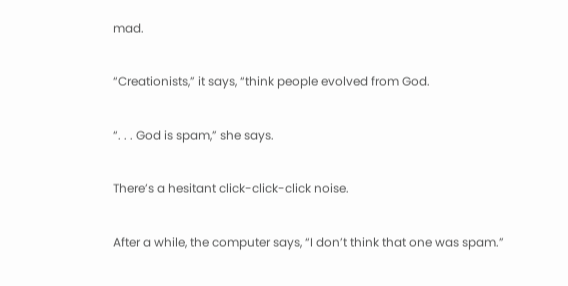mad.

“Creationists,” it says, “think people evolved from God.

“. . . God is spam,” she says.

There’s a hesitant click-click-click noise.

After a while, the computer says, “I don’t think that one was spam.”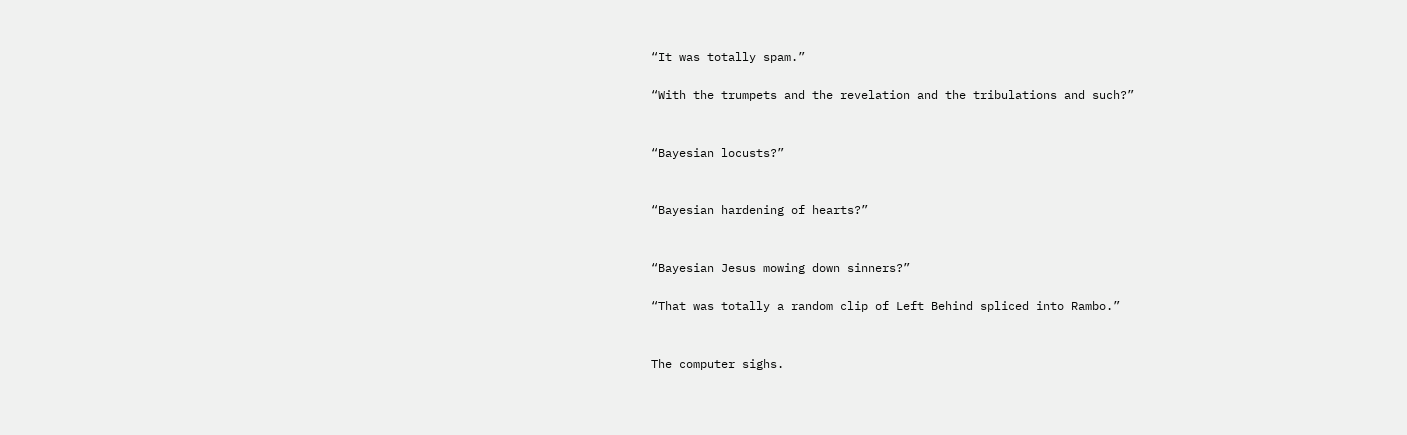“It was totally spam.”

“With the trumpets and the revelation and the tribulations and such?”


“Bayesian locusts?”


“Bayesian hardening of hearts?”


“Bayesian Jesus mowing down sinners?”

“That was totally a random clip of Left Behind spliced into Rambo.”


The computer sighs.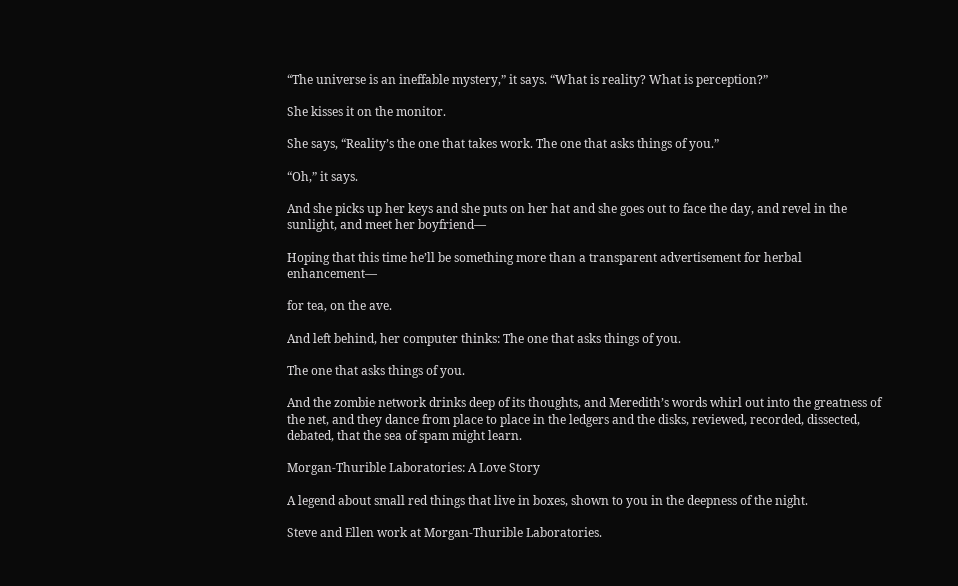“The universe is an ineffable mystery,” it says. “What is reality? What is perception?”

She kisses it on the monitor.

She says, “Reality’s the one that takes work. The one that asks things of you.”

“Oh,” it says.

And she picks up her keys and she puts on her hat and she goes out to face the day, and revel in the sunlight, and meet her boyfriend—

Hoping that this time he’ll be something more than a transparent advertisement for herbal enhancement—

for tea, on the ave.

And left behind, her computer thinks: The one that asks things of you.

The one that asks things of you.

And the zombie network drinks deep of its thoughts, and Meredith’s words whirl out into the greatness of the net, and they dance from place to place in the ledgers and the disks, reviewed, recorded, dissected, debated, that the sea of spam might learn.

Morgan-Thurible Laboratories: A Love Story

A legend about small red things that live in boxes, shown to you in the deepness of the night.

Steve and Ellen work at Morgan-Thurible Laboratories.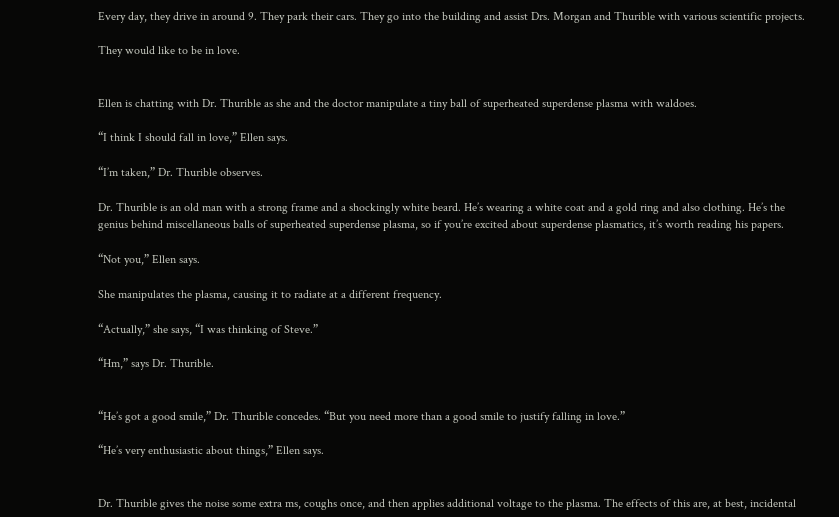Every day, they drive in around 9. They park their cars. They go into the building and assist Drs. Morgan and Thurible with various scientific projects.

They would like to be in love.


Ellen is chatting with Dr. Thurible as she and the doctor manipulate a tiny ball of superheated superdense plasma with waldoes.

“I think I should fall in love,” Ellen says.

“I’m taken,” Dr. Thurible observes.

Dr. Thurible is an old man with a strong frame and a shockingly white beard. He’s wearing a white coat and a gold ring and also clothing. He’s the genius behind miscellaneous balls of superheated superdense plasma, so if you’re excited about superdense plasmatics, it’s worth reading his papers.

“Not you,” Ellen says.

She manipulates the plasma, causing it to radiate at a different frequency.

“Actually,” she says, “I was thinking of Steve.”

“Hm,” says Dr. Thurible.


“He’s got a good smile,” Dr. Thurible concedes. “But you need more than a good smile to justify falling in love.”

“He’s very enthusiastic about things,” Ellen says.


Dr. Thurible gives the noise some extra ms, coughs once, and then applies additional voltage to the plasma. The effects of this are, at best, incidental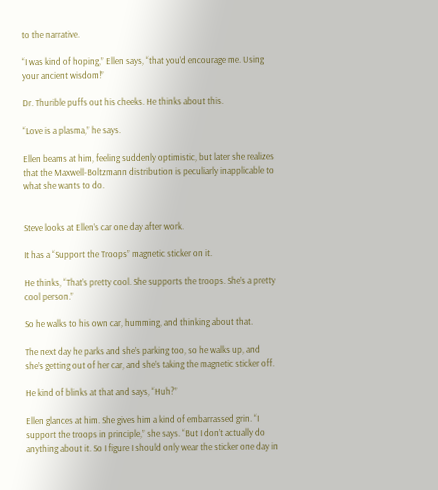to the narrative.

“I was kind of hoping,” Ellen says, “that you’d encourage me. Using your ancient wisdom!”

Dr. Thurible puffs out his cheeks. He thinks about this.

“Love is a plasma,” he says.

Ellen beams at him, feeling suddenly optimistic, but later she realizes that the Maxwell-Boltzmann distribution is peculiarly inapplicable to what she wants to do.


Steve looks at Ellen’s car one day after work.

It has a “Support the Troops” magnetic sticker on it.

He thinks, “That’s pretty cool. She supports the troops. She’s a pretty cool person.”

So he walks to his own car, humming, and thinking about that.

The next day he parks and she’s parking too, so he walks up, and she’s getting out of her car, and she’s taking the magnetic sticker off.

He kind of blinks at that and says, “Huh?”

Ellen glances at him. She gives him a kind of embarrassed grin. “I support the troops in principle,” she says. “But I don’t actually do anything about it. So I figure I should only wear the sticker one day in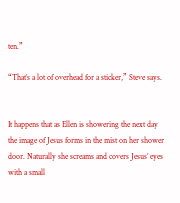ten.”

“That’s a lot of overhead for a sticker,” Steve says.


It happens that as Ellen is showering the next day the image of Jesus forms in the mist on her shower door. Naturally she screams and covers Jesus’ eyes with a small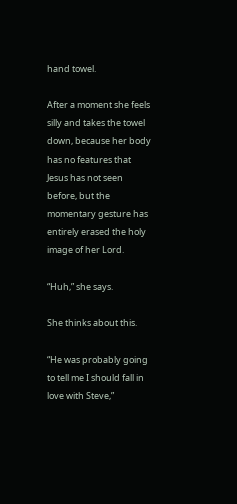hand towel.

After a moment she feels silly and takes the towel down, because her body has no features that Jesus has not seen before, but the momentary gesture has entirely erased the holy image of her Lord.

“Huh,” she says.

She thinks about this.

“He was probably going to tell me I should fall in love with Steve,”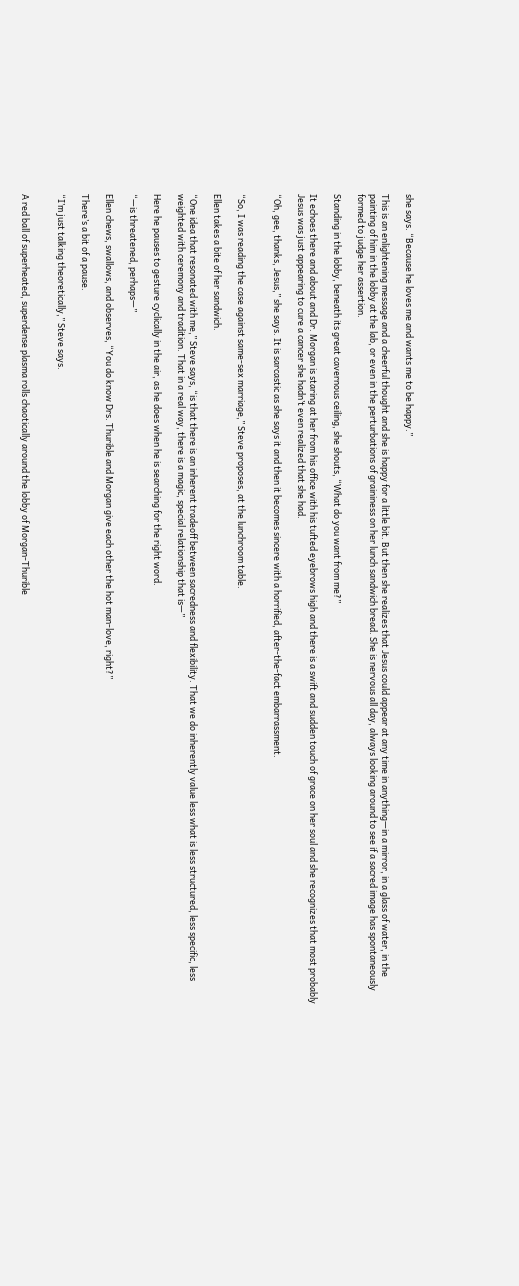she says. “Because he loves me and wants me to be happy.”

This is an enlightening message and a cheerful thought and she is happy for a little bit. But then she realizes that Jesus could appear at any time in anything—in a mirror, in a glass of water, in the painting of him in the lobby at the lab, or even in the perturbations of graininess on her lunch sandwich bread. She is nervous all day, always looking around to see if a sacred image has spontaneously formed to judge her assertion.

Standing in the lobby, beneath its great cavernous ceiling, she shouts, “What do you want from me?”

It echoes there and about and Dr. Morgan is staring at her from his office with his tufted eyebrows high and there is a swift and sudden touch of grace on her soul and she recognizes that most probably Jesus was just appearing to cure a cancer she hadn’t even realized that she had.

“Oh, gee, thanks, Jesus,” she says. It is sarcastic as she says it and then it becomes sincere with a horrified, after-the-fact embarrassment.


“So, I was reading the case against same-sex marriage,” Steve proposes, at the lunchroom table.

Ellen takes a bite of her sandwich.

“One idea that resonated with me,” Steve says, “is that there is an inherent tradeoff between sacredness and flexibility. That we do inherently value less what is less structured, less specific, less weighted with ceremony and tradition. That in a real way, there is a magic, special relationship that is—”

Here he pauses to gesture cyclically in the air, as he does when he is searching for the right word.

“—is threatened, perhaps—”

Ellen chews, swallows, and observes, “You do know Drs. Thurible and Morgan give each other the hot man-love, right?”

There’s a bit of a pause.

“I’m just talking theoretically,” Steve says.


A red ball of superheated, superdense plasma rolls chaotically around the lobby of Morgan-Thurible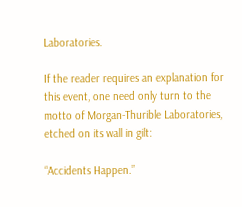Laboratories.

If the reader requires an explanation for this event, one need only turn to the motto of Morgan-Thurible Laboratories, etched on its wall in gilt:

“Accidents Happen.”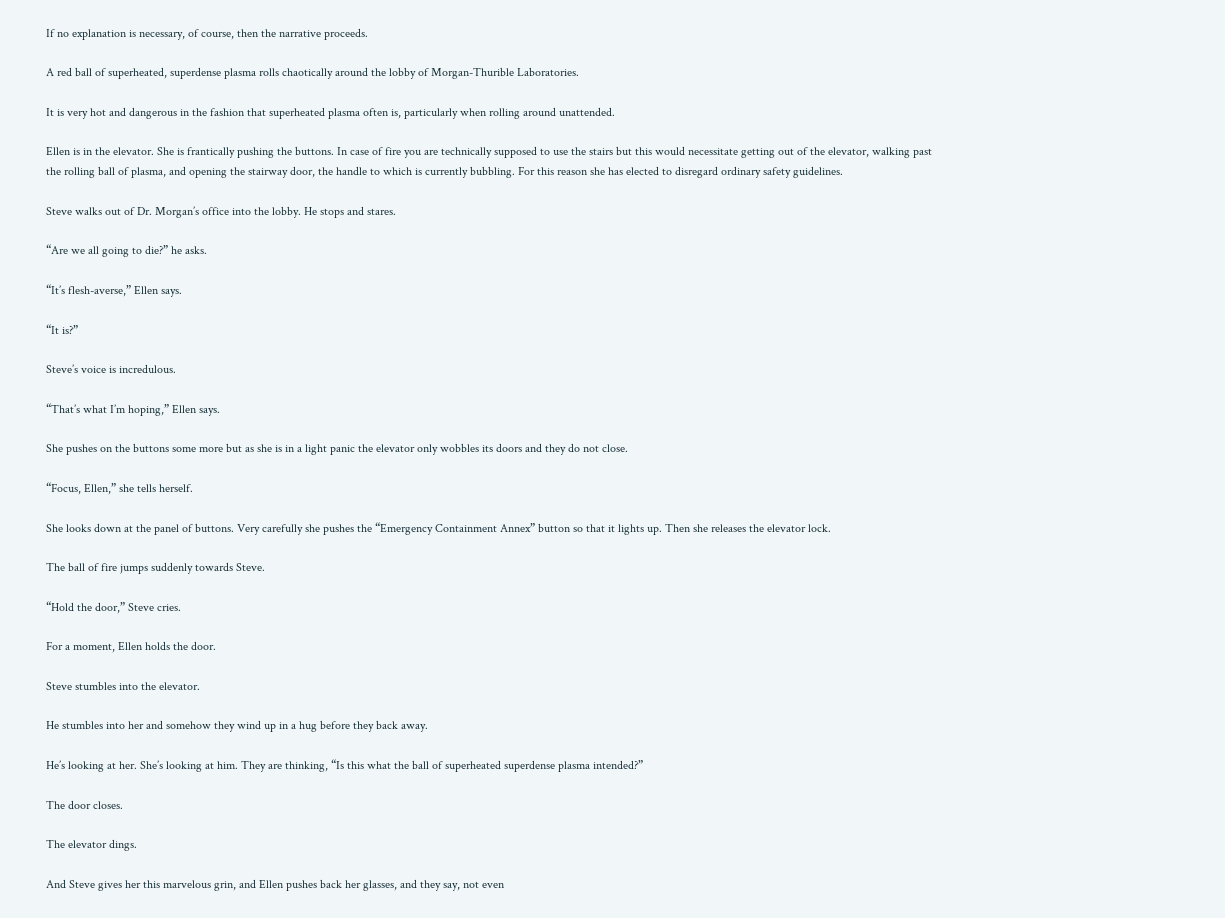If no explanation is necessary, of course, then the narrative proceeds.

A red ball of superheated, superdense plasma rolls chaotically around the lobby of Morgan-Thurible Laboratories.

It is very hot and dangerous in the fashion that superheated plasma often is, particularly when rolling around unattended.

Ellen is in the elevator. She is frantically pushing the buttons. In case of fire you are technically supposed to use the stairs but this would necessitate getting out of the elevator, walking past the rolling ball of plasma, and opening the stairway door, the handle to which is currently bubbling. For this reason she has elected to disregard ordinary safety guidelines.

Steve walks out of Dr. Morgan’s office into the lobby. He stops and stares.

“Are we all going to die?” he asks.

“It’s flesh-averse,” Ellen says.

“It is?”

Steve’s voice is incredulous.

“That’s what I’m hoping,” Ellen says.

She pushes on the buttons some more but as she is in a light panic the elevator only wobbles its doors and they do not close.

“Focus, Ellen,” she tells herself.

She looks down at the panel of buttons. Very carefully she pushes the “Emergency Containment Annex” button so that it lights up. Then she releases the elevator lock.

The ball of fire jumps suddenly towards Steve.

“Hold the door,” Steve cries.

For a moment, Ellen holds the door.

Steve stumbles into the elevator.

He stumbles into her and somehow they wind up in a hug before they back away.

He’s looking at her. She’s looking at him. They are thinking, “Is this what the ball of superheated superdense plasma intended?”

The door closes.

The elevator dings.

And Steve gives her this marvelous grin, and Ellen pushes back her glasses, and they say, not even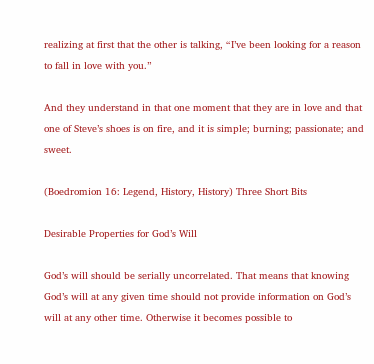realizing at first that the other is talking, “I’ve been looking for a reason to fall in love with you.”

And they understand in that one moment that they are in love and that one of Steve’s shoes is on fire, and it is simple; burning; passionate; and sweet.

(Boedromion 16: Legend, History, History) Three Short Bits

Desirable Properties for God’s Will

God’s will should be serially uncorrelated. That means that knowing God’s will at any given time should not provide information on God’s will at any other time. Otherwise it becomes possible to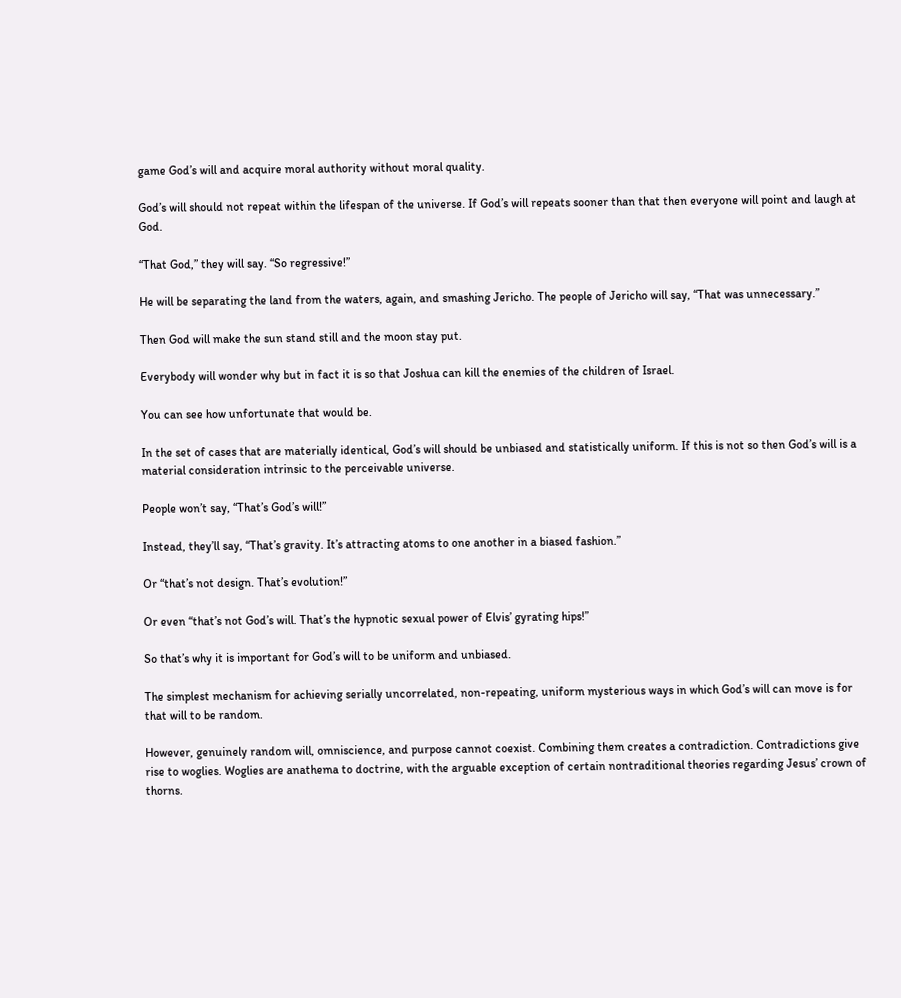game God’s will and acquire moral authority without moral quality.

God’s will should not repeat within the lifespan of the universe. If God’s will repeats sooner than that then everyone will point and laugh at God.

“That God,” they will say. “So regressive!”

He will be separating the land from the waters, again, and smashing Jericho. The people of Jericho will say, “That was unnecessary.”

Then God will make the sun stand still and the moon stay put.

Everybody will wonder why but in fact it is so that Joshua can kill the enemies of the children of Israel.

You can see how unfortunate that would be.

In the set of cases that are materially identical, God’s will should be unbiased and statistically uniform. If this is not so then God’s will is a material consideration intrinsic to the perceivable universe.

People won’t say, “That’s God’s will!”

Instead, they’ll say, “That’s gravity. It’s attracting atoms to one another in a biased fashion.”

Or “that’s not design. That’s evolution!”

Or even “that’s not God’s will. That’s the hypnotic sexual power of Elvis’ gyrating hips!”

So that’s why it is important for God’s will to be uniform and unbiased.

The simplest mechanism for achieving serially uncorrelated, non-repeating, uniform mysterious ways in which God’s will can move is for that will to be random.

However, genuinely random will, omniscience, and purpose cannot coexist. Combining them creates a contradiction. Contradictions give rise to woglies. Woglies are anathema to doctrine, with the arguable exception of certain nontraditional theories regarding Jesus’ crown of thorns.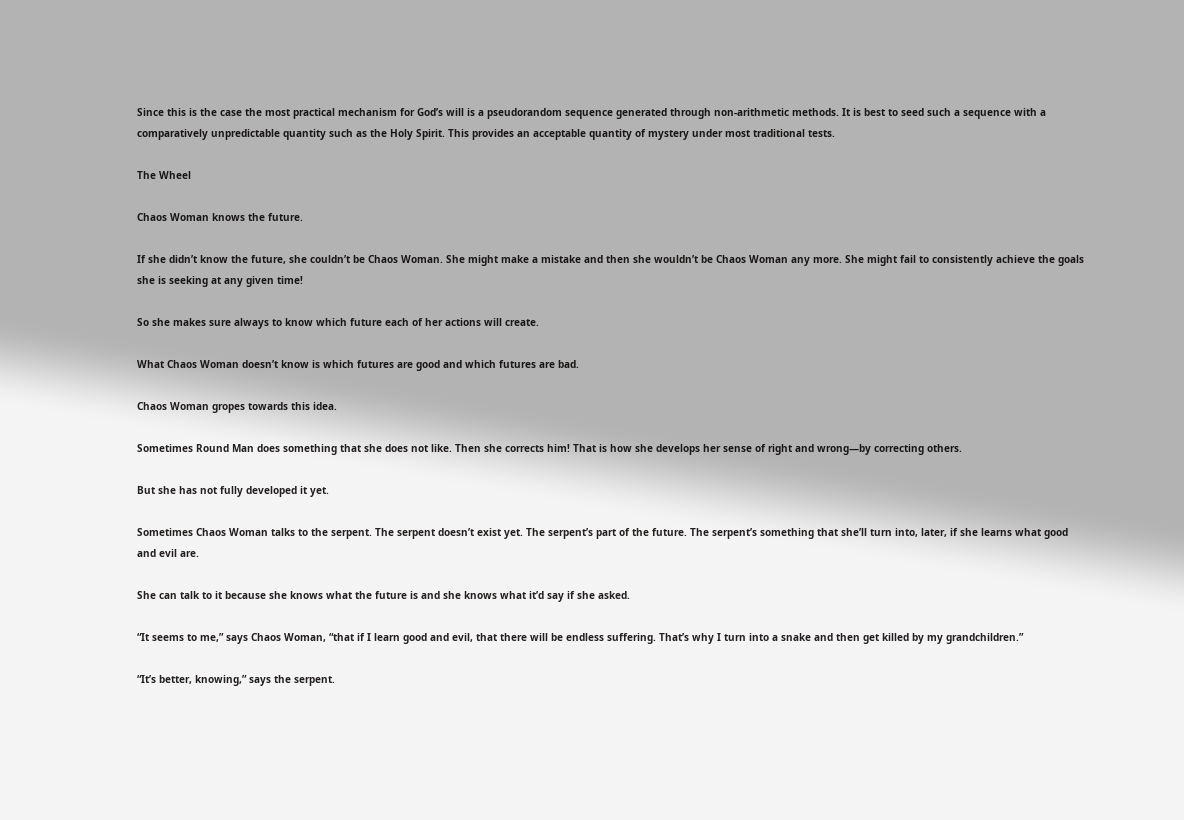Since this is the case the most practical mechanism for God’s will is a pseudorandom sequence generated through non-arithmetic methods. It is best to seed such a sequence with a comparatively unpredictable quantity such as the Holy Spirit. This provides an acceptable quantity of mystery under most traditional tests.

The Wheel

Chaos Woman knows the future.

If she didn’t know the future, she couldn’t be Chaos Woman. She might make a mistake and then she wouldn’t be Chaos Woman any more. She might fail to consistently achieve the goals she is seeking at any given time!

So she makes sure always to know which future each of her actions will create.

What Chaos Woman doesn’t know is which futures are good and which futures are bad.

Chaos Woman gropes towards this idea.

Sometimes Round Man does something that she does not like. Then she corrects him! That is how she develops her sense of right and wrong—by correcting others.

But she has not fully developed it yet.

Sometimes Chaos Woman talks to the serpent. The serpent doesn’t exist yet. The serpent’s part of the future. The serpent’s something that she’ll turn into, later, if she learns what good and evil are.

She can talk to it because she knows what the future is and she knows what it’d say if she asked.

“It seems to me,” says Chaos Woman, “that if I learn good and evil, that there will be endless suffering. That’s why I turn into a snake and then get killed by my grandchildren.”

“It’s better, knowing,” says the serpent.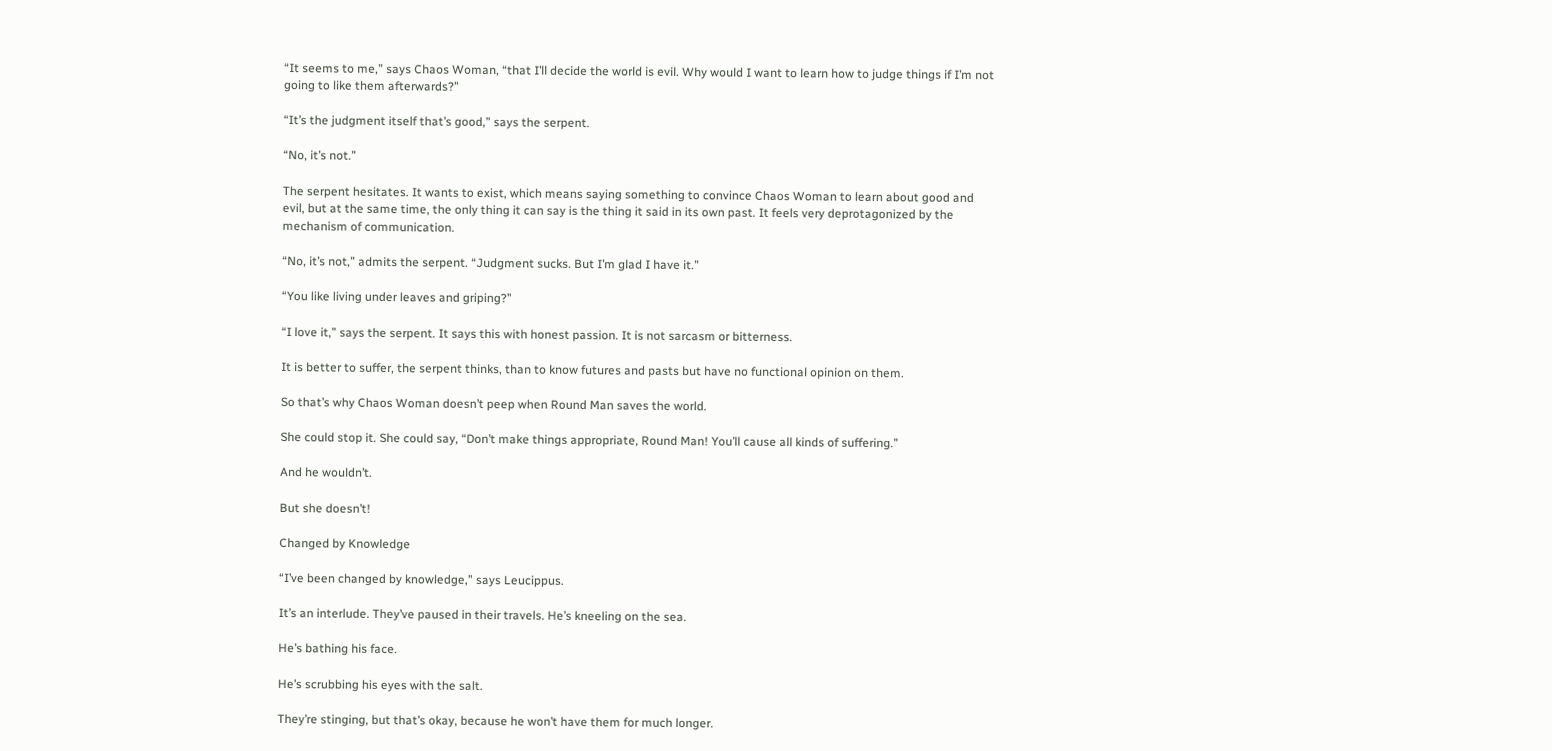“It seems to me,” says Chaos Woman, “that I’ll decide the world is evil. Why would I want to learn how to judge things if I’m not going to like them afterwards?”

“It’s the judgment itself that’s good,” says the serpent.

“No, it’s not.”

The serpent hesitates. It wants to exist, which means saying something to convince Chaos Woman to learn about good and evil, but at the same time, the only thing it can say is the thing it said in its own past. It feels very deprotagonized by the mechanism of communication.

“No, it’s not,” admits the serpent. “Judgment sucks. But I’m glad I have it.”

“You like living under leaves and griping?”

“I love it,” says the serpent. It says this with honest passion. It is not sarcasm or bitterness.

It is better to suffer, the serpent thinks, than to know futures and pasts but have no functional opinion on them.

So that’s why Chaos Woman doesn’t peep when Round Man saves the world.

She could stop it. She could say, “Don’t make things appropriate, Round Man! You’ll cause all kinds of suffering.”

And he wouldn’t.

But she doesn’t!

Changed by Knowledge

“I’ve been changed by knowledge,” says Leucippus.

It’s an interlude. They’ve paused in their travels. He’s kneeling on the sea.

He’s bathing his face.

He’s scrubbing his eyes with the salt.

They’re stinging, but that’s okay, because he won’t have them for much longer.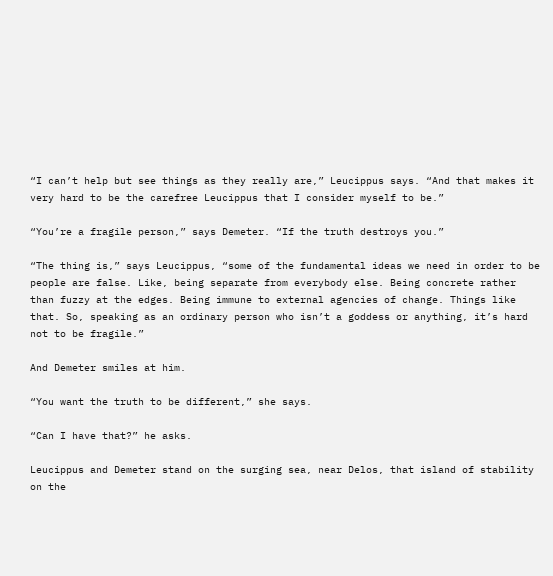“I can’t help but see things as they really are,” Leucippus says. “And that makes it very hard to be the carefree Leucippus that I consider myself to be.”

“You’re a fragile person,” says Demeter. “If the truth destroys you.”

“The thing is,” says Leucippus, “some of the fundamental ideas we need in order to be people are false. Like, being separate from everybody else. Being concrete rather than fuzzy at the edges. Being immune to external agencies of change. Things like that. So, speaking as an ordinary person who isn’t a goddess or anything, it’s hard not to be fragile.”

And Demeter smiles at him.

“You want the truth to be different,” she says.

“Can I have that?” he asks.

Leucippus and Demeter stand on the surging sea, near Delos, that island of stability on the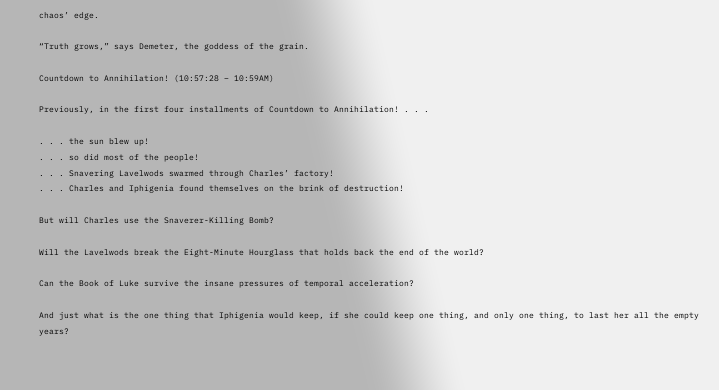chaos’ edge.

“Truth grows,” says Demeter, the goddess of the grain.

Countdown to Annihilation! (10:57:28 – 10:59AM)

Previously, in the first four installments of Countdown to Annihilation! . . .

. . . the sun blew up!
. . . so did most of the people!
. . . Snavering Lavelwods swarmed through Charles’ factory!
. . . Charles and Iphigenia found themselves on the brink of destruction!

But will Charles use the Snaverer-Killing Bomb?

Will the Lavelwods break the Eight-Minute Hourglass that holds back the end of the world?

Can the Book of Luke survive the insane pressures of temporal acceleration?

And just what is the one thing that Iphigenia would keep, if she could keep one thing, and only one thing, to last her all the empty years?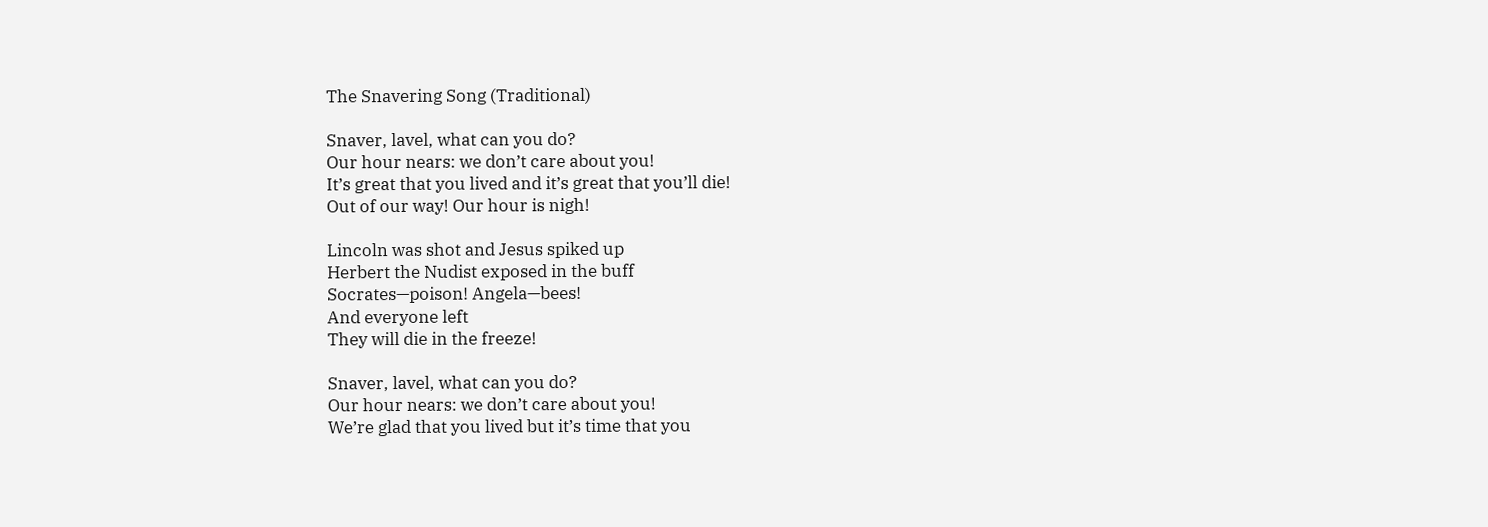The Snavering Song (Traditional)

Snaver, lavel, what can you do?
Our hour nears: we don’t care about you!
It’s great that you lived and it’s great that you’ll die!
Out of our way! Our hour is nigh!

Lincoln was shot and Jesus spiked up
Herbert the Nudist exposed in the buff
Socrates—poison! Angela—bees!
And everyone left
They will die in the freeze!

Snaver, lavel, what can you do?
Our hour nears: we don’t care about you!
We’re glad that you lived but it’s time that you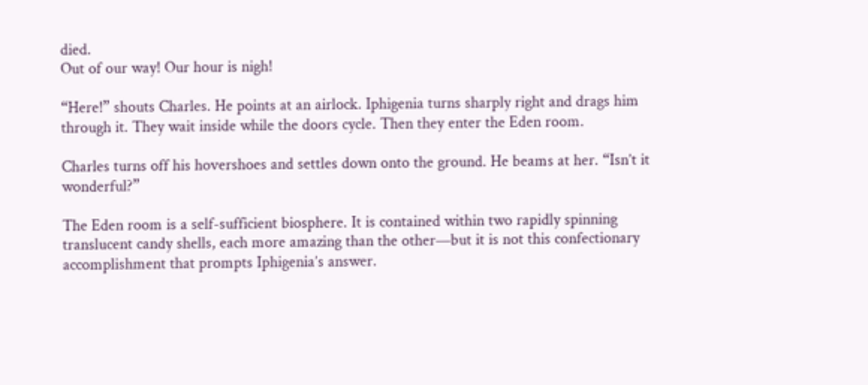died.
Out of our way! Our hour is nigh!

“Here!” shouts Charles. He points at an airlock. Iphigenia turns sharply right and drags him through it. They wait inside while the doors cycle. Then they enter the Eden room.

Charles turns off his hovershoes and settles down onto the ground. He beams at her. “Isn’t it wonderful?”

The Eden room is a self-sufficient biosphere. It is contained within two rapidly spinning translucent candy shells, each more amazing than the other—but it is not this confectionary accomplishment that prompts Iphigenia’s answer.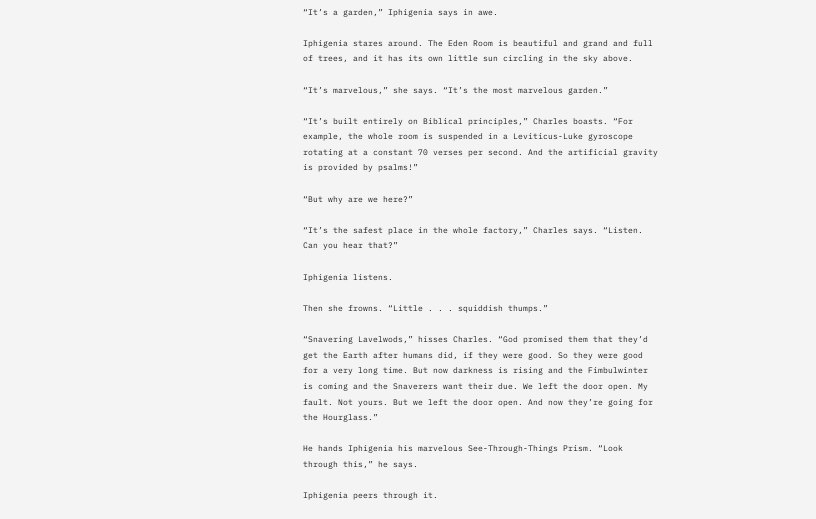“It’s a garden,” Iphigenia says in awe.

Iphigenia stares around. The Eden Room is beautiful and grand and full of trees, and it has its own little sun circling in the sky above.

“It’s marvelous,” she says. “It’s the most marvelous garden.”

“It’s built entirely on Biblical principles,” Charles boasts. “For example, the whole room is suspended in a Leviticus-Luke gyroscope rotating at a constant 70 verses per second. And the artificial gravity is provided by psalms!”

“But why are we here?”

“It’s the safest place in the whole factory,” Charles says. “Listen. Can you hear that?”

Iphigenia listens.

Then she frowns. “Little . . . squiddish thumps.”

“Snavering Lavelwods,” hisses Charles. “God promised them that they’d get the Earth after humans did, if they were good. So they were good for a very long time. But now darkness is rising and the Fimbulwinter is coming and the Snaverers want their due. We left the door open. My fault. Not yours. But we left the door open. And now they’re going for the Hourglass.”

He hands Iphigenia his marvelous See-Through-Things Prism. “Look through this,” he says.

Iphigenia peers through it.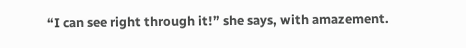“I can see right through it!” she says, with amazement.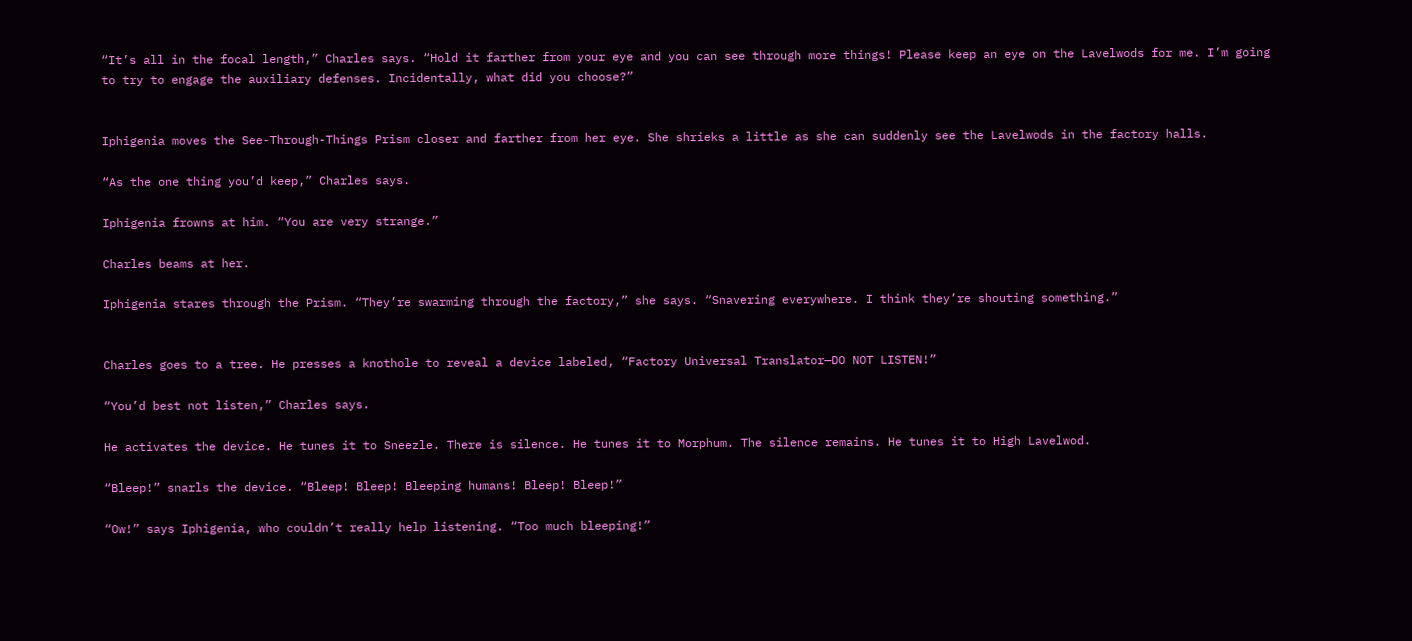“It’s all in the focal length,” Charles says. “Hold it farther from your eye and you can see through more things! Please keep an eye on the Lavelwods for me. I’m going to try to engage the auxiliary defenses. Incidentally, what did you choose?”


Iphigenia moves the See-Through-Things Prism closer and farther from her eye. She shrieks a little as she can suddenly see the Lavelwods in the factory halls.

“As the one thing you’d keep,” Charles says.

Iphigenia frowns at him. “You are very strange.”

Charles beams at her.

Iphigenia stares through the Prism. “They’re swarming through the factory,” she says. “Snavering everywhere. I think they’re shouting something.”


Charles goes to a tree. He presses a knothole to reveal a device labeled, “Factory Universal Translator—DO NOT LISTEN!”

“You’d best not listen,” Charles says.

He activates the device. He tunes it to Sneezle. There is silence. He tunes it to Morphum. The silence remains. He tunes it to High Lavelwod.

“Bleep!” snarls the device. “Bleep! Bleep! Bleeping humans! Bleep! Bleep!”

“Ow!” says Iphigenia, who couldn’t really help listening. “Too much bleeping!”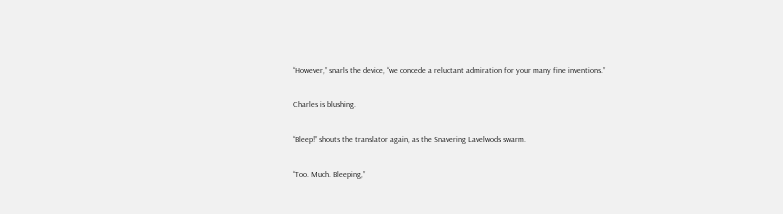“However,” snarls the device, “we concede a reluctant admiration for your many fine inventions.”

Charles is blushing.

“Bleep!” shouts the translator again, as the Snavering Lavelwods swarm.

“Too. Much. Bleeping,”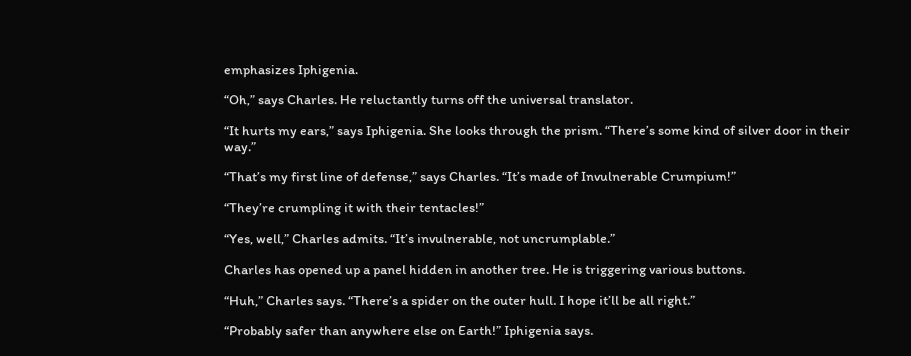emphasizes Iphigenia.

“Oh,” says Charles. He reluctantly turns off the universal translator.

“It hurts my ears,” says Iphigenia. She looks through the prism. “There’s some kind of silver door in their way.”

“That’s my first line of defense,” says Charles. “It’s made of Invulnerable Crumpium!”

“They’re crumpling it with their tentacles!”

“Yes, well,” Charles admits. “It’s invulnerable, not uncrumplable.”

Charles has opened up a panel hidden in another tree. He is triggering various buttons.

“Huh,” Charles says. “There’s a spider on the outer hull. I hope it’ll be all right.”

“Probably safer than anywhere else on Earth!” Iphigenia says.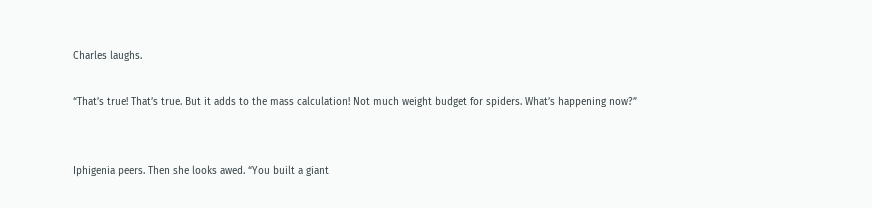Charles laughs.

“That’s true! That’s true. But it adds to the mass calculation! Not much weight budget for spiders. What’s happening now?”


Iphigenia peers. Then she looks awed. “You built a giant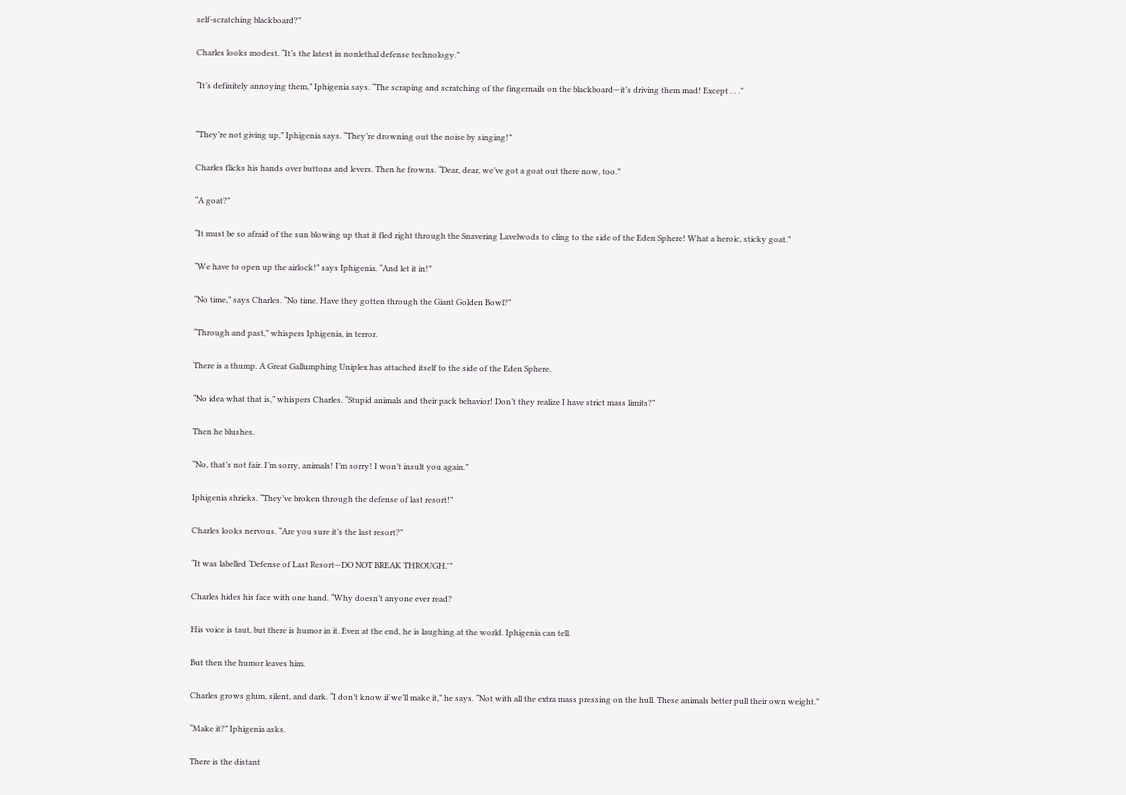self-scratching blackboard?”

Charles looks modest. “It’s the latest in nonlethal defense technology.”

“It’s definitely annoying them,” Iphigenia says. “The scraping and scratching of the fingernails on the blackboard—it’s driving them mad! Except . . .”


“They’re not giving up,” Iphigenia says. “They’re drowning out the noise by singing!”

Charles flicks his hands over buttons and levers. Then he frowns. “Dear, dear, we’ve got a goat out there now, too.”

“A goat?”

“It must be so afraid of the sun blowing up that it fled right through the Snavering Lavelwods to cling to the side of the Eden Sphere! What a heroic, sticky goat.”

“We have to open up the airlock!” says Iphigenia. “And let it in!”

“No time,” says Charles. “No time. Have they gotten through the Giant Golden Bowl?”

“Through and past,” whispers Iphigenia, in terror.

There is a thump. A Great Gallumphing Uniplex has attached itself to the side of the Eden Sphere.

“No idea what that is,” whispers Charles. “Stupid animals and their pack behavior! Don’t they realize I have strict mass limits?”

Then he blushes.

“No, that’s not fair. I’m sorry, animals! I’m sorry! I won’t insult you again.”

Iphigenia shrieks. “They’ve broken through the defense of last resort!”

Charles looks nervous. “Are you sure it’s the last resort?”

“It was labelled ‘Defense of Last Resort—DO NOT BREAK THROUGH.'”

Charles hides his face with one hand. “Why doesn’t anyone ever read?

His voice is taut, but there is humor in it. Even at the end, he is laughing at the world. Iphigenia can tell.

But then the humor leaves him.

Charles grows glum, silent, and dark. “I don’t know if we’ll make it,” he says. “Not with all the extra mass pressing on the hull. These animals better pull their own weight.”

“Make it?” Iphigenia asks.

There is the distant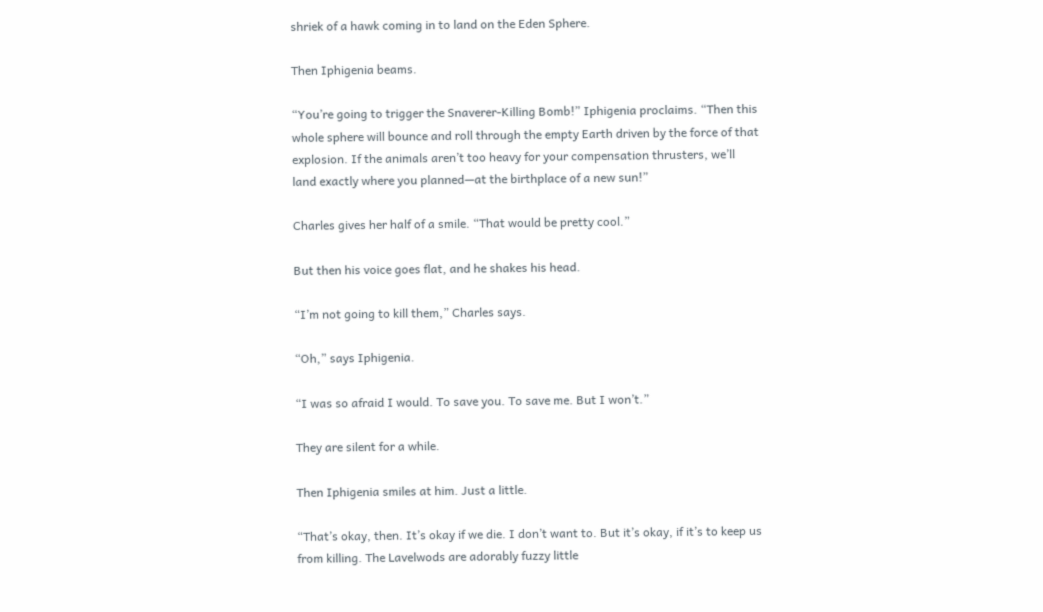shriek of a hawk coming in to land on the Eden Sphere.

Then Iphigenia beams.

“You’re going to trigger the Snaverer-Killing Bomb!” Iphigenia proclaims. “Then this whole sphere will bounce and roll through the empty Earth driven by the force of that explosion. If the animals aren’t too heavy for your compensation thrusters, we’ll land exactly where you planned—at the birthplace of a new sun!”

Charles gives her half of a smile. “That would be pretty cool.”

But then his voice goes flat, and he shakes his head.

“I’m not going to kill them,” Charles says.

“Oh,” says Iphigenia.

“I was so afraid I would. To save you. To save me. But I won’t.”

They are silent for a while.

Then Iphigenia smiles at him. Just a little.

“That’s okay, then. It’s okay if we die. I don’t want to. But it’s okay, if it’s to keep us from killing. The Lavelwods are adorably fuzzy little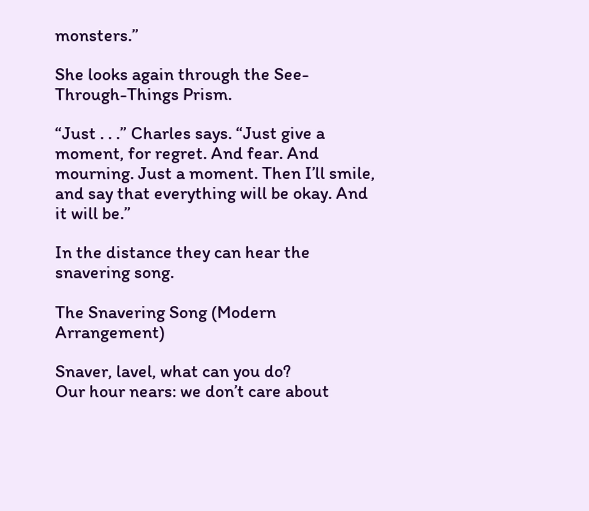monsters.”

She looks again through the See-Through-Things Prism.

“Just . . .” Charles says. “Just give a moment, for regret. And fear. And mourning. Just a moment. Then I’ll smile, and say that everything will be okay. And it will be.”

In the distance they can hear the snavering song.

The Snavering Song (Modern Arrangement)

Snaver, lavel, what can you do?
Our hour nears: we don’t care about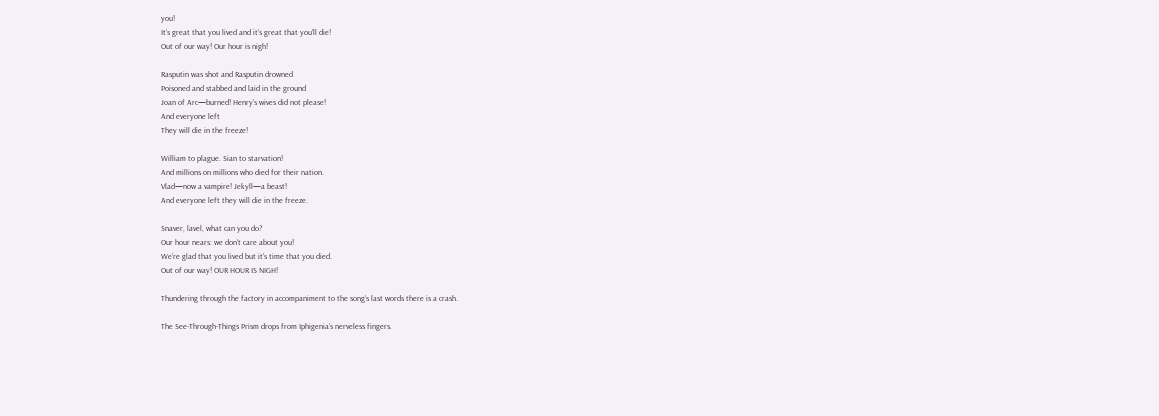you!
It’s great that you lived and it’s great that you’ll die!
Out of our way! Our hour is nigh!

Rasputin was shot and Rasputin drowned
Poisoned and stabbed and laid in the ground
Joan of Arc—burned! Henry’s wives did not please!
And everyone left
They will die in the freeze!

William to plague. Sian to starvation!
And millions on millions who died for their nation.
Vlad—now a vampire! Jekyll—a beast!
And everyone left they will die in the freeze.

Snaver, lavel, what can you do?
Our hour nears: we don’t care about you!
We’re glad that you lived but it’s time that you died.
Out of our way! OUR HOUR IS NIGH!

Thundering through the factory in accompaniment to the song’s last words there is a crash.

The See-Through-Things Prism drops from Iphigenia’s nerveless fingers.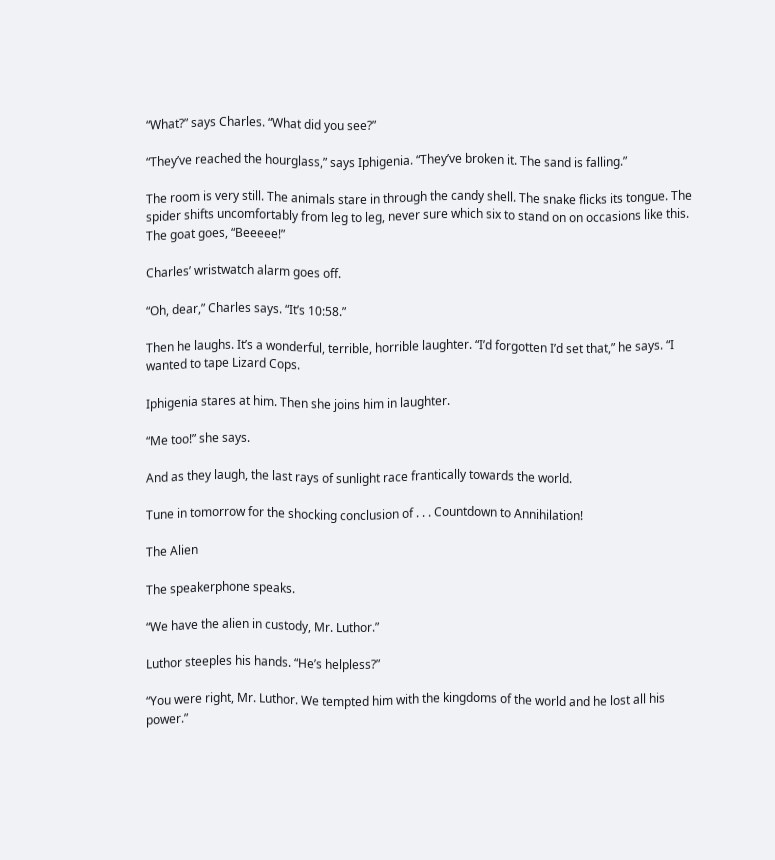“What?” says Charles. “What did you see?”

“They’ve reached the hourglass,” says Iphigenia. “They’ve broken it. The sand is falling.”

The room is very still. The animals stare in through the candy shell. The snake flicks its tongue. The spider shifts uncomfortably from leg to leg, never sure which six to stand on on occasions like this. The goat goes, “Beeeee!”

Charles’ wristwatch alarm goes off.

“Oh, dear,” Charles says. “It’s 10:58.”

Then he laughs. It’s a wonderful, terrible, horrible laughter. “I’d forgotten I’d set that,” he says. “I wanted to tape Lizard Cops.

Iphigenia stares at him. Then she joins him in laughter.

“Me too!” she says.

And as they laugh, the last rays of sunlight race frantically towards the world.

Tune in tomorrow for the shocking conclusion of . . . Countdown to Annihilation!

The Alien

The speakerphone speaks.

“We have the alien in custody, Mr. Luthor.”

Luthor steeples his hands. “He’s helpless?”

“You were right, Mr. Luthor. We tempted him with the kingdoms of the world and he lost all his power.”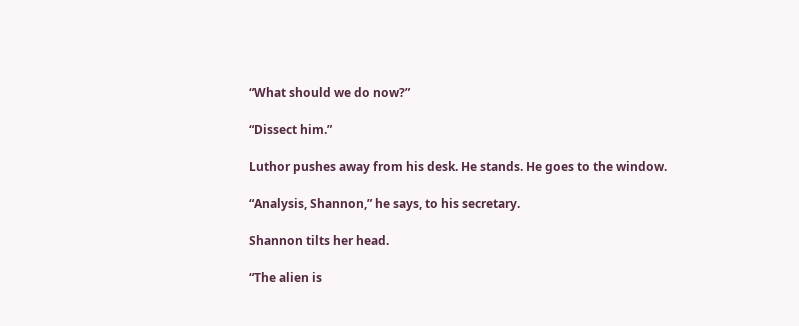“What should we do now?”

“Dissect him.”

Luthor pushes away from his desk. He stands. He goes to the window.

“Analysis, Shannon,” he says, to his secretary.

Shannon tilts her head.

“The alien is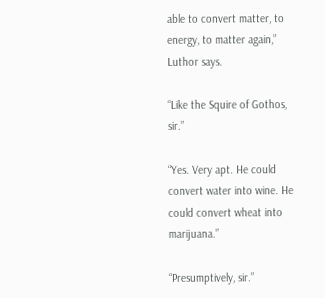able to convert matter, to energy, to matter again,” Luthor says.

“Like the Squire of Gothos, sir.”

“Yes. Very apt. He could convert water into wine. He could convert wheat into marijuana.”

“Presumptively, sir.”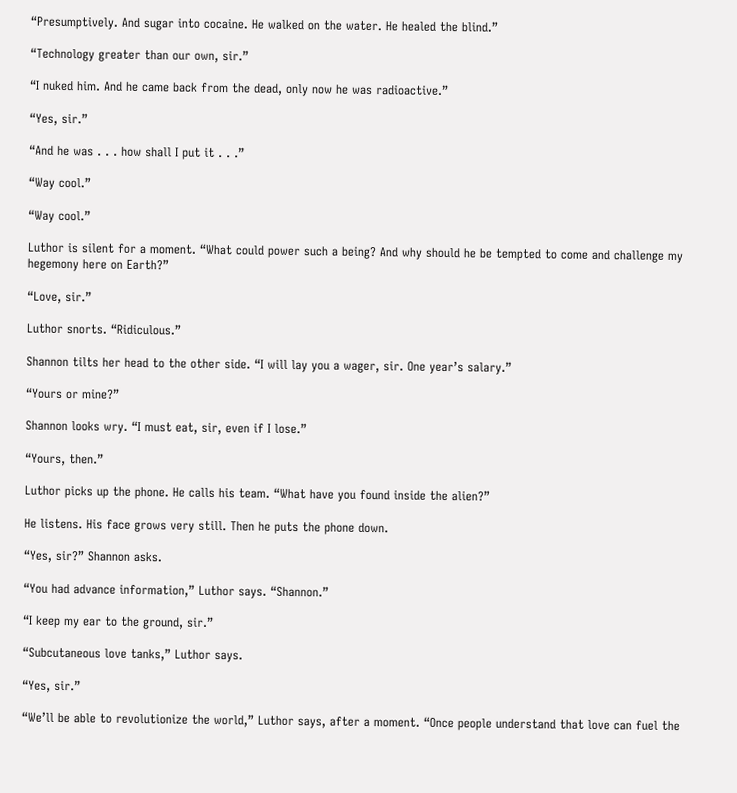“Presumptively. And sugar into cocaine. He walked on the water. He healed the blind.”

“Technology greater than our own, sir.”

“I nuked him. And he came back from the dead, only now he was radioactive.”

“Yes, sir.”

“And he was . . . how shall I put it . . .”

“Way cool.”

“Way cool.”

Luthor is silent for a moment. “What could power such a being? And why should he be tempted to come and challenge my hegemony here on Earth?”

“Love, sir.”

Luthor snorts. “Ridiculous.”

Shannon tilts her head to the other side. “I will lay you a wager, sir. One year’s salary.”

“Yours or mine?”

Shannon looks wry. “I must eat, sir, even if I lose.”

“Yours, then.”

Luthor picks up the phone. He calls his team. “What have you found inside the alien?”

He listens. His face grows very still. Then he puts the phone down.

“Yes, sir?” Shannon asks.

“You had advance information,” Luthor says. “Shannon.”

“I keep my ear to the ground, sir.”

“Subcutaneous love tanks,” Luthor says.

“Yes, sir.”

“We’ll be able to revolutionize the world,” Luthor says, after a moment. “Once people understand that love can fuel the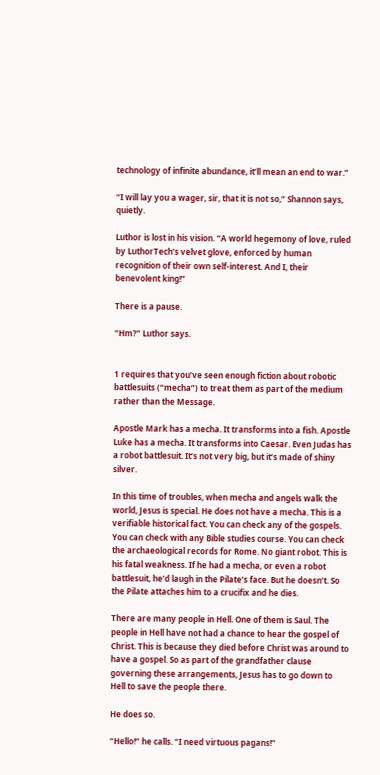technology of infinite abundance, it’ll mean an end to war.”

“I will lay you a wager, sir, that it is not so,” Shannon says, quietly.

Luthor is lost in his vision. “A world hegemony of love, ruled by LuthorTech’s velvet glove, enforced by human recognition of their own self-interest. And I, their benevolent king!”

There is a pause.

“Hm?” Luthor says.


1 requires that you’ve seen enough fiction about robotic battlesuits (“mecha”) to treat them as part of the medium rather than the Message.

Apostle Mark has a mecha. It transforms into a fish. Apostle Luke has a mecha. It transforms into Caesar. Even Judas has a robot battlesuit. It’s not very big, but it’s made of shiny silver.

In this time of troubles, when mecha and angels walk the world, Jesus is special. He does not have a mecha. This is a verifiable historical fact. You can check any of the gospels. You can check with any Bible studies course. You can check the archaeological records for Rome. No giant robot. This is his fatal weakness. If he had a mecha, or even a robot battlesuit, he’d laugh in the Pilate’s face. But he doesn’t. So the Pilate attaches him to a crucifix and he dies.

There are many people in Hell. One of them is Saul. The people in Hell have not had a chance to hear the gospel of Christ. This is because they died before Christ was around to have a gospel. So as part of the grandfather clause governing these arrangements, Jesus has to go down to Hell to save the people there.

He does so.

“Hello!” he calls. “I need virtuous pagans!”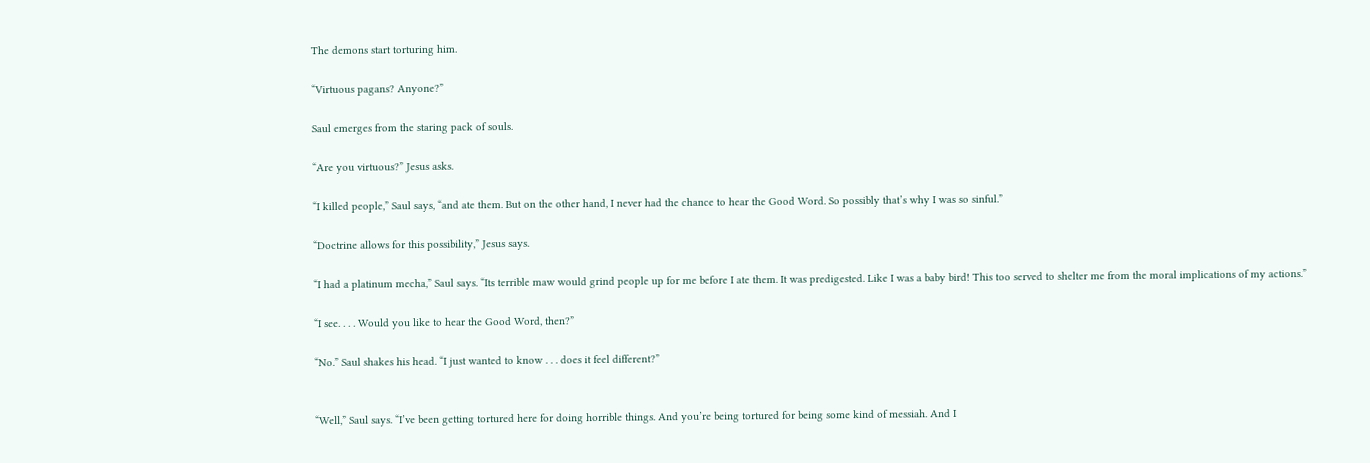The demons start torturing him.

“Virtuous pagans? Anyone?”

Saul emerges from the staring pack of souls.

“Are you virtuous?” Jesus asks.

“I killed people,” Saul says, “and ate them. But on the other hand, I never had the chance to hear the Good Word. So possibly that’s why I was so sinful.”

“Doctrine allows for this possibility,” Jesus says.

“I had a platinum mecha,” Saul says. “Its terrible maw would grind people up for me before I ate them. It was predigested. Like I was a baby bird! This too served to shelter me from the moral implications of my actions.”

“I see. . . . Would you like to hear the Good Word, then?”

“No.” Saul shakes his head. “I just wanted to know . . . does it feel different?”


“Well,” Saul says. “I’ve been getting tortured here for doing horrible things. And you’re being tortured for being some kind of messiah. And I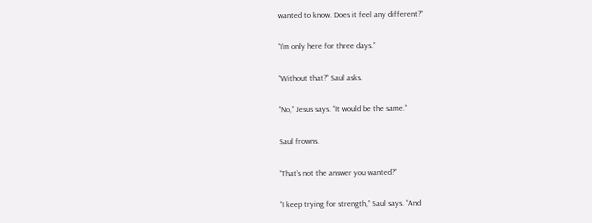wanted to know. Does it feel any different?”

“I’m only here for three days.”

“Without that?” Saul asks.

“No,” Jesus says. “It would be the same.”

Saul frowns.

“That’s not the answer you wanted?”

“I keep trying for strength,” Saul says. “And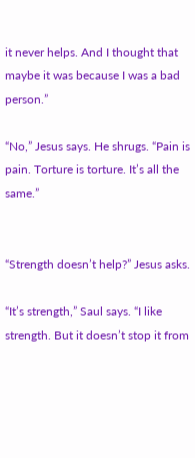it never helps. And I thought that maybe it was because I was a bad person.”

“No,” Jesus says. He shrugs. “Pain is pain. Torture is torture. It’s all the same.”


“Strength doesn’t help?” Jesus asks.

“It’s strength,” Saul says. “I like strength. But it doesn’t stop it from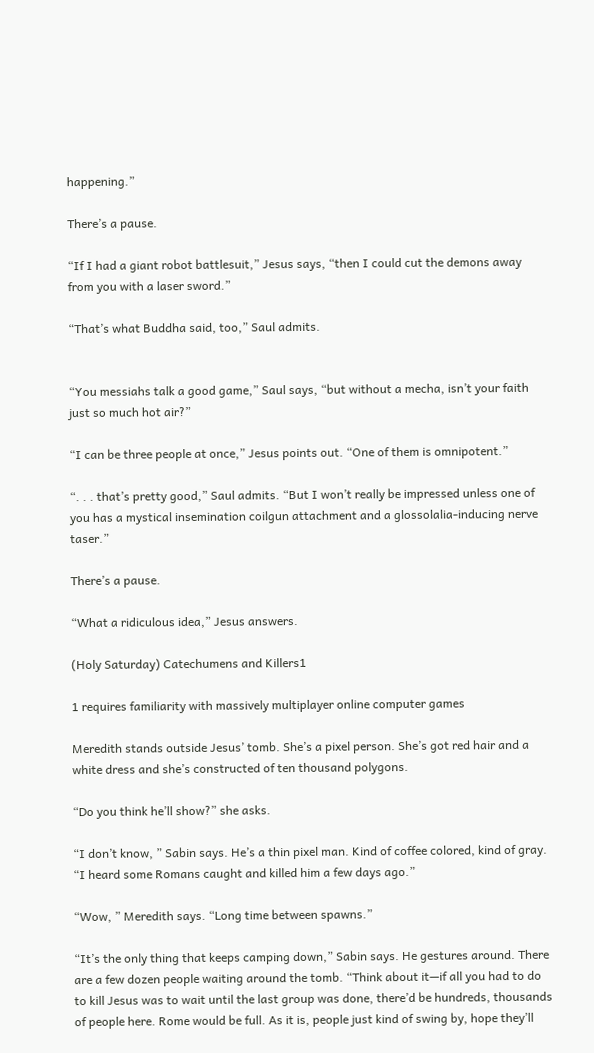happening.”

There’s a pause.

“If I had a giant robot battlesuit,” Jesus says, “then I could cut the demons away from you with a laser sword.”

“That’s what Buddha said, too,” Saul admits.


“You messiahs talk a good game,” Saul says, “but without a mecha, isn’t your faith just so much hot air?”

“I can be three people at once,” Jesus points out. “One of them is omnipotent.”

“. . . that’s pretty good,” Saul admits. “But I won’t really be impressed unless one of you has a mystical insemination coilgun attachment and a glossolalia-inducing nerve taser.”

There’s a pause.

“What a ridiculous idea,” Jesus answers.

(Holy Saturday) Catechumens and Killers1

1 requires familiarity with massively multiplayer online computer games

Meredith stands outside Jesus’ tomb. She’s a pixel person. She’s got red hair and a white dress and she’s constructed of ten thousand polygons.

“Do you think he’ll show?” she asks.

“I don’t know, ” Sabin says. He’s a thin pixel man. Kind of coffee colored, kind of gray. “I heard some Romans caught and killed him a few days ago.”

“Wow, ” Meredith says. “Long time between spawns.”

“It’s the only thing that keeps camping down,” Sabin says. He gestures around. There are a few dozen people waiting around the tomb. “Think about it—if all you had to do to kill Jesus was to wait until the last group was done, there’d be hundreds, thousands of people here. Rome would be full. As it is, people just kind of swing by, hope they’ll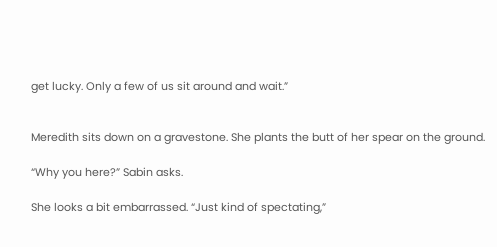get lucky. Only a few of us sit around and wait.”


Meredith sits down on a gravestone. She plants the butt of her spear on the ground.

“Why you here?” Sabin asks.

She looks a bit embarrassed. “Just kind of spectating,”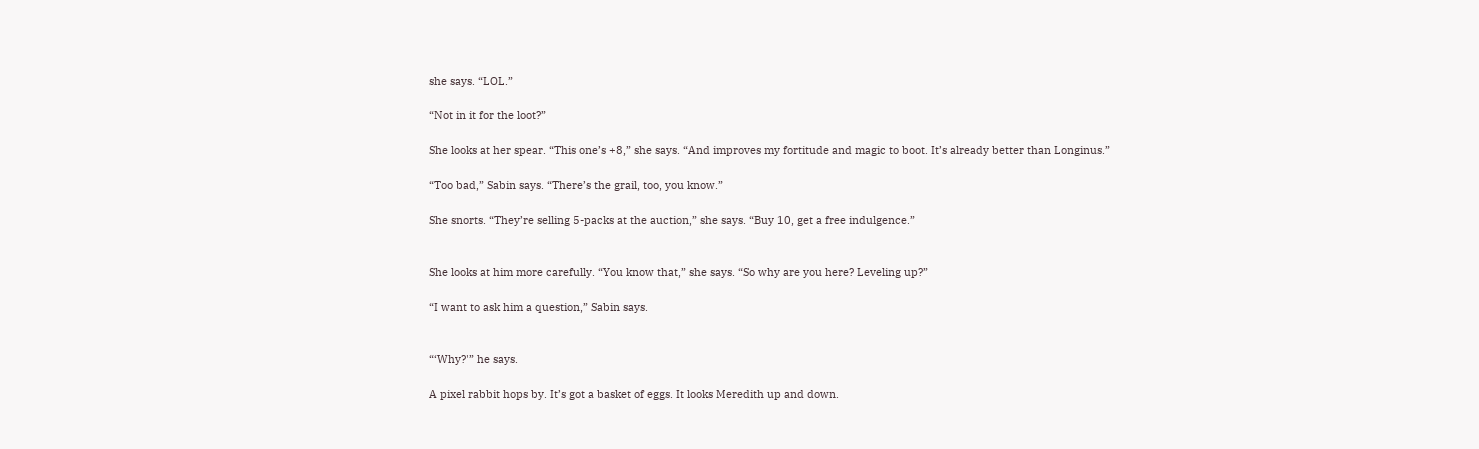she says. “LOL.”

“Not in it for the loot?”

She looks at her spear. “This one’s +8,” she says. “And improves my fortitude and magic to boot. It’s already better than Longinus.”

“Too bad,” Sabin says. “There’s the grail, too, you know.”

She snorts. “They’re selling 5-packs at the auction,” she says. “Buy 10, get a free indulgence.”


She looks at him more carefully. “You know that,” she says. “So why are you here? Leveling up?”

“I want to ask him a question,” Sabin says.


“‘Why?'” he says.

A pixel rabbit hops by. It’s got a basket of eggs. It looks Meredith up and down.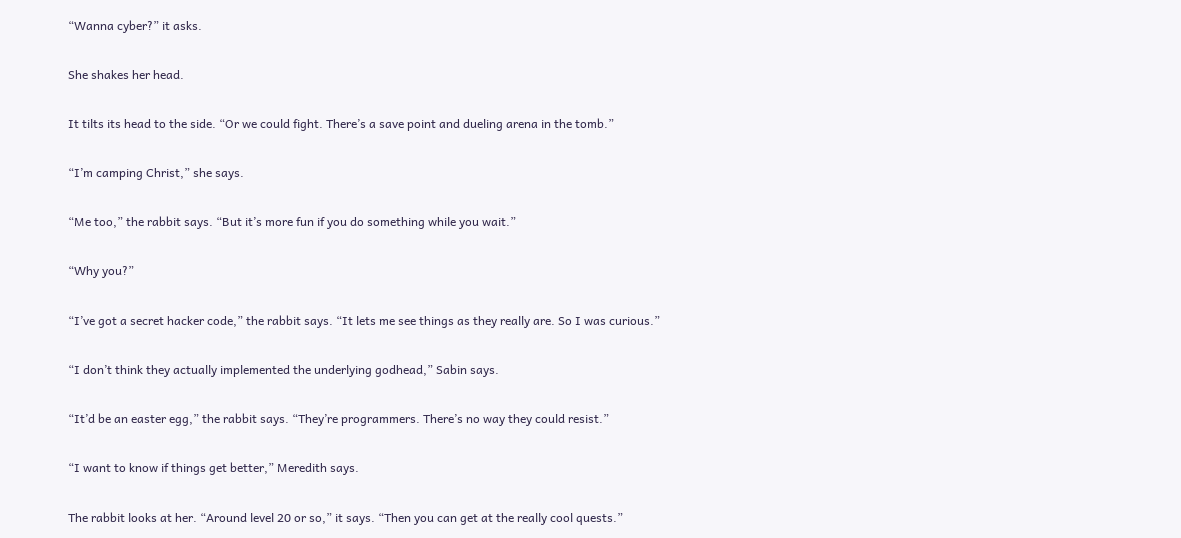“Wanna cyber?” it asks.

She shakes her head.

It tilts its head to the side. “Or we could fight. There’s a save point and dueling arena in the tomb.”

“I’m camping Christ,” she says.

“Me too,” the rabbit says. “But it’s more fun if you do something while you wait.”

“Why you?”

“I’ve got a secret hacker code,” the rabbit says. “It lets me see things as they really are. So I was curious.”

“I don’t think they actually implemented the underlying godhead,” Sabin says.

“It’d be an easter egg,” the rabbit says. “They’re programmers. There’s no way they could resist.”

“I want to know if things get better,” Meredith says.

The rabbit looks at her. “Around level 20 or so,” it says. “Then you can get at the really cool quests.”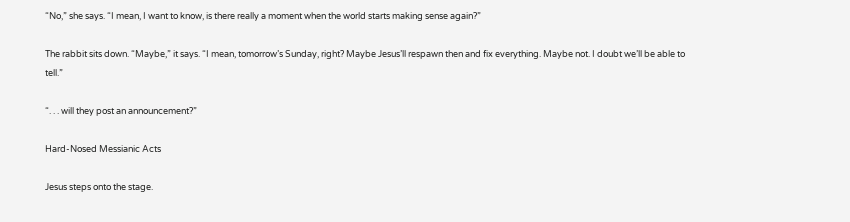“No,” she says. “I mean, I want to know, is there really a moment when the world starts making sense again?”

The rabbit sits down. “Maybe,” it says. “I mean, tomorrow’s Sunday, right? Maybe Jesus’ll respawn then and fix everything. Maybe not. I doubt we’ll be able to tell.”

“. . . will they post an announcement?”

Hard-Nosed Messianic Acts

Jesus steps onto the stage.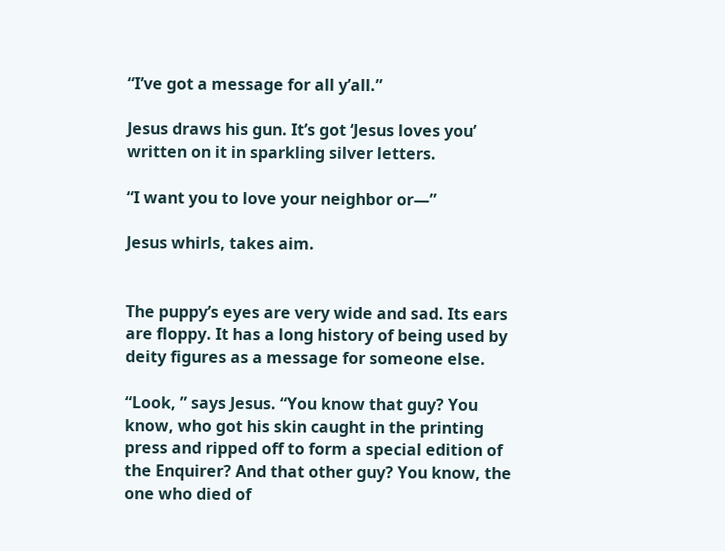“I’ve got a message for all y’all.”

Jesus draws his gun. It’s got ‘Jesus loves you’ written on it in sparkling silver letters.

“I want you to love your neighbor or—”

Jesus whirls, takes aim.


The puppy’s eyes are very wide and sad. Its ears are floppy. It has a long history of being used by deity figures as a message for someone else.

“Look, ” says Jesus. “You know that guy? You know, who got his skin caught in the printing press and ripped off to form a special edition of the Enquirer? And that other guy? You know, the one who died of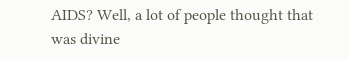AIDS? Well, a lot of people thought that was divine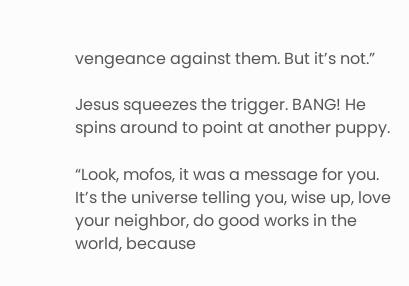vengeance against them. But it’s not.”

Jesus squeezes the trigger. BANG! He spins around to point at another puppy.

“Look, mofos, it was a message for you. It’s the universe telling you, wise up, love your neighbor, do good works in the world, because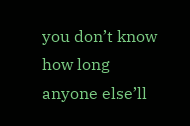you don’t know how long anyone else’ll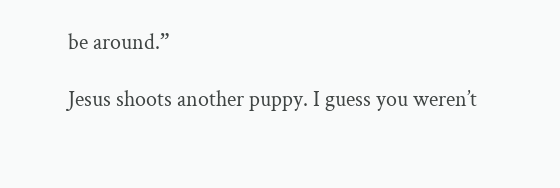be around.”

Jesus shoots another puppy. I guess you weren’t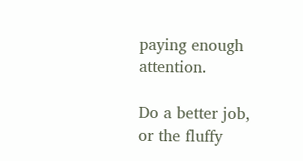paying enough attention.

Do a better job, or the fluffy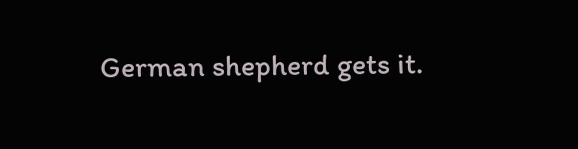German shepherd gets it.